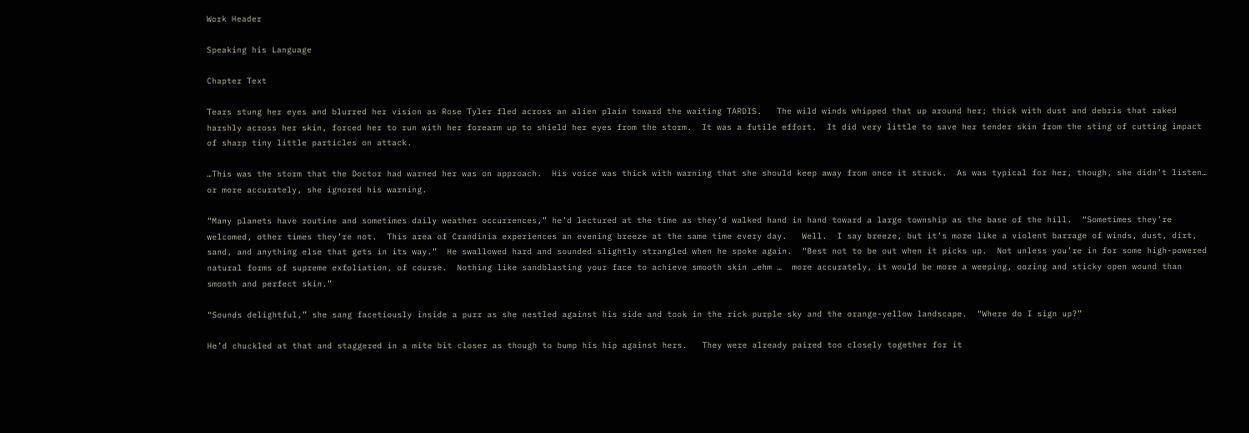Work Header

Speaking his Language

Chapter Text

Tears stung her eyes and blurred her vision as Rose Tyler fled across an alien plain toward the waiting TARDIS.   The wild winds whipped that up around her; thick with dust and debris that raked harshly across her skin, forced her to run with her forearm up to shield her eyes from the storm.  It was a futile effort.  It did very little to save her tender skin from the sting of cutting impact of sharp tiny little particles on attack.

…This was the storm that the Doctor had warned her was on approach.  His voice was thick with warning that she should keep away from once it struck.  As was typical for her, though, she didn’t listen… or more accurately, she ignored his warning.

“Many planets have routine and sometimes daily weather occurrences,” he’d lectured at the time as they’d walked hand in hand toward a large township as the base of the hill.  “Sometimes they’re welcomed, other times they’re not.  This area of Crandinia experiences an evening breeze at the same time every day.   Well.  I say breeze, but it’s more like a violent barrage of winds, dust, dirt, sand, and anything else that gets in its way.”  He swallowed hard and sounded slightly strangled when he spoke again.  “Best not to be out when it picks up.  Not unless you’re in for some high-powered natural forms of supreme exfoliation, of course.  Nothing like sandblasting your face to achieve smooth skin …ehm …  more accurately, it would be more a weeping, oozing and sticky open wound than smooth and perfect skin.”

“Sounds delightful,” she sang facetiously inside a purr as she nestled against his side and took in the rick purple sky and the orange-yellow landscape.  “Where do I sign up?”

He’d chuckled at that and staggered in a mite bit closer as though to bump his hip against hers.   They were already paired too closely together for it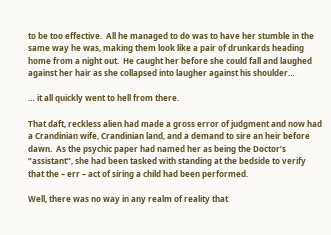to be too effective.  All he managed to do was to have her stumble in the same way he was, making them look like a pair of drunkards heading home from a night out.  He caught her before she could fall and laughed against her hair as she collapsed into laugher against his shoulder…

… it all quickly went to hell from there.

That daft, reckless alien had made a gross error of judgment and now had a Crandinian wife, Crandinian land, and a demand to sire an heir before dawn.  As the psychic paper had named her as being the Doctor’s “assistant”, she had been tasked with standing at the bedside to verify that the – err – act of siring a child had been performed.

Well, there was no way in any realm of reality that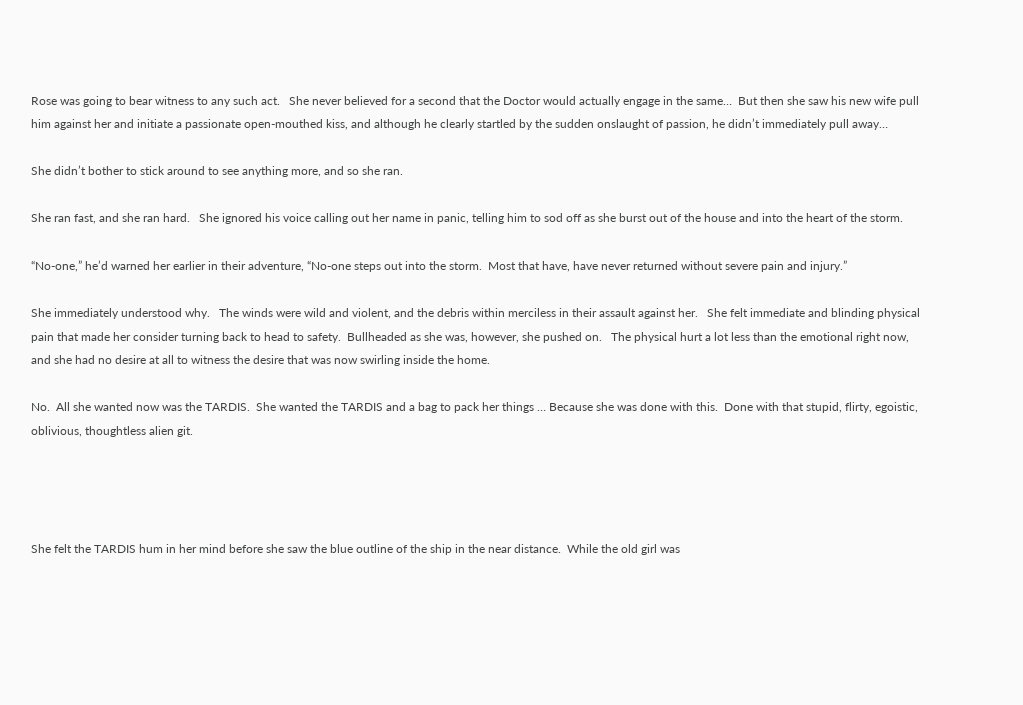Rose was going to bear witness to any such act.   She never believed for a second that the Doctor would actually engage in the same…  But then she saw his new wife pull him against her and initiate a passionate open-mouthed kiss, and although he clearly startled by the sudden onslaught of passion, he didn’t immediately pull away…

She didn’t bother to stick around to see anything more, and so she ran.

She ran fast, and she ran hard.   She ignored his voice calling out her name in panic, telling him to sod off as she burst out of the house and into the heart of the storm.

“No-one,” he’d warned her earlier in their adventure, “No-one steps out into the storm.  Most that have, have never returned without severe pain and injury.”

She immediately understood why.   The winds were wild and violent, and the debris within merciless in their assault against her.   She felt immediate and blinding physical pain that made her consider turning back to head to safety.  Bullheaded as she was, however, she pushed on.   The physical hurt a lot less than the emotional right now, and she had no desire at all to witness the desire that was now swirling inside the home.

No.  All she wanted now was the TARDIS.  She wanted the TARDIS and a bag to pack her things … Because she was done with this.  Done with that stupid, flirty, egoistic, oblivious, thoughtless alien git.




She felt the TARDIS hum in her mind before she saw the blue outline of the ship in the near distance.  While the old girl was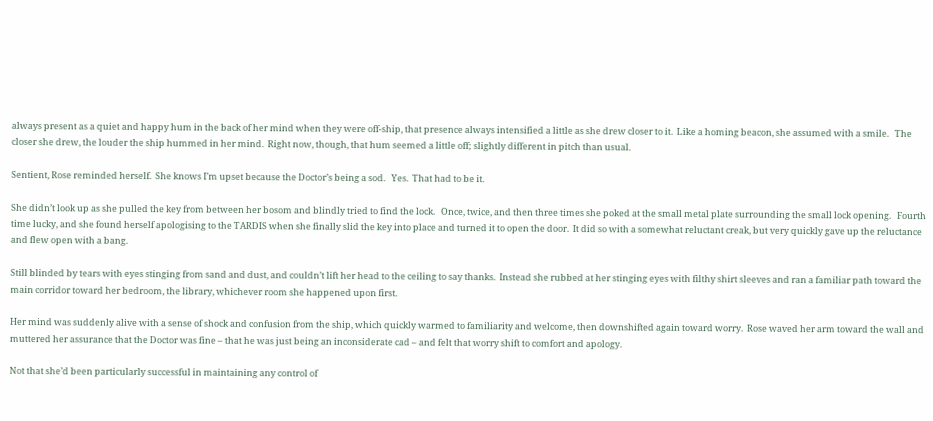always present as a quiet and happy hum in the back of her mind when they were off-ship, that presence always intensified a little as she drew closer to it.  Like a homing beacon, she assumed with a smile.   The closer she drew, the louder the ship hummed in her mind.  Right now, though, that hum seemed a little off; slightly different in pitch than usual.

Sentient, Rose reminded herself.  She knows I’m upset because the Doctor’s being a sod.   Yes.  That had to be it.

She didn’t look up as she pulled the key from between her bosom and blindly tried to find the lock.   Once, twice, and then three times she poked at the small metal plate surrounding the small lock opening.   Fourth time lucky, and she found herself apologising to the TARDIS when she finally slid the key into place and turned it to open the door.  It did so with a somewhat reluctant creak, but very quickly gave up the reluctance and flew open with a bang.

Still blinded by tears with eyes stinging from sand and dust, and couldn’t lift her head to the ceiling to say thanks.  Instead she rubbed at her stinging eyes with filthy shirt sleeves and ran a familiar path toward the main corridor toward her bedroom, the library, whichever room she happened upon first.

Her mind was suddenly alive with a sense of shock and confusion from the ship, which quickly warmed to familiarity and welcome, then downshifted again toward worry.  Rose waved her arm toward the wall and muttered her assurance that the Doctor was fine – that he was just being an inconsiderate cad – and felt that worry shift to comfort and apology.

Not that she’d been particularly successful in maintaining any control of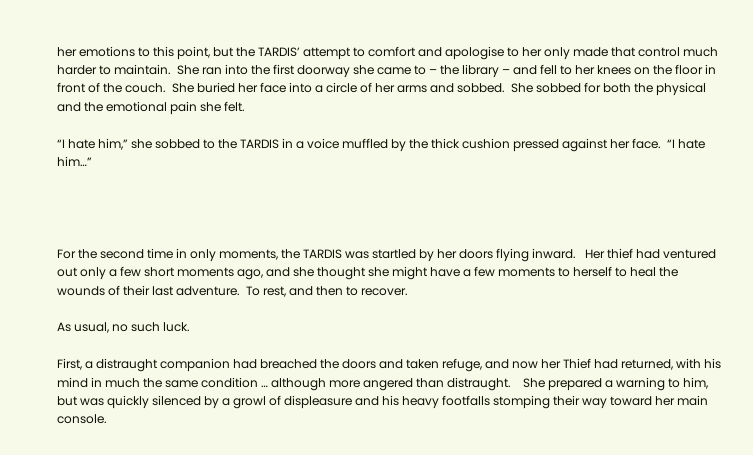her emotions to this point, but the TARDIS’ attempt to comfort and apologise to her only made that control much harder to maintain.  She ran into the first doorway she came to – the library – and fell to her knees on the floor in front of the couch.  She buried her face into a circle of her arms and sobbed.  She sobbed for both the physical and the emotional pain she felt.

“I hate him,” she sobbed to the TARDIS in a voice muffled by the thick cushion pressed against her face.  “I hate him…”




For the second time in only moments, the TARDIS was startled by her doors flying inward.   Her thief had ventured out only a few short moments ago, and she thought she might have a few moments to herself to heal the wounds of their last adventure.  To rest, and then to recover.

As usual, no such luck.

First, a distraught companion had breached the doors and taken refuge, and now her Thief had returned, with his mind in much the same condition … although more angered than distraught.    She prepared a warning to him, but was quickly silenced by a growl of displeasure and his heavy footfalls stomping their way toward her main console.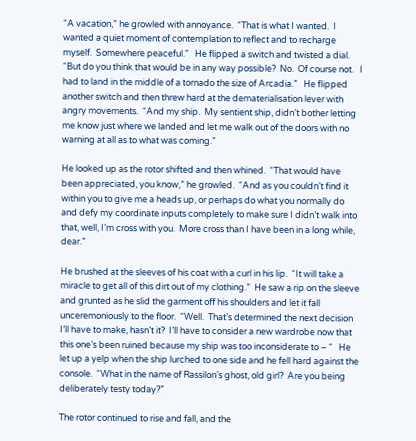“A vacation,” he growled with annoyance.  “That is what I wanted.  I wanted a quiet moment of contemplation to reflect and to recharge myself.  Somewhere peaceful.”   He flipped a switch and twisted a dial.  “But do you think that would be in any way possible?  No.  Of course not.   I had to land in the middle of a tornado the size of Arcadia.”   He flipped another switch and then threw hard at the dematerialisation lever with angry movements.  “And my ship.  My sentient ship, didn’t bother letting me know just where we landed and let me walk out of the doors with no warning at all as to what was coming.”

He looked up as the rotor shifted and then whined.  “That would have been appreciated, you know,” he growled.  “And as you couldn’t find it within you to give me a heads up, or perhaps do what you normally do and defy my coordinate inputs completely to make sure I didn’t walk into that, well, I’m cross with you.  More cross than I have been in a long while, dear.”

He brushed at the sleeves of his coat with a curl in his lip.  “It will take a miracle to get all of this dirt out of my clothing.”  He saw a rip on the sleeve and grunted as he slid the garment off his shoulders and let it fall unceremoniously to the floor.  “Well.  That’s determined the next decision I’ll have to make, hasn’t it?  I’ll have to consider a new wardrobe now that this one’s been ruined because my ship was too inconsiderate to – “   He let up a yelp when the ship lurched to one side and he fell hard against the console.  “What in the name of Rassilon’s ghost, old girl?  Are you being deliberately testy today?”

The rotor continued to rise and fall, and the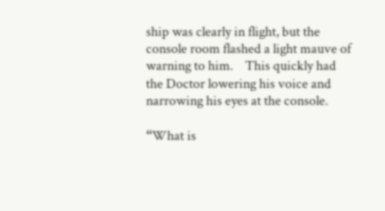ship was clearly in flight, but the console room flashed a light mauve of warning to him.    This quickly had the Doctor lowering his voice and narrowing his eyes at the console.

“What is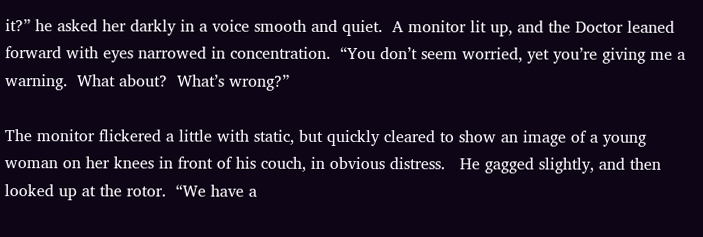it?” he asked her darkly in a voice smooth and quiet.  A monitor lit up, and the Doctor leaned forward with eyes narrowed in concentration.  “You don’t seem worried, yet you’re giving me a warning.  What about?  What’s wrong?”

The monitor flickered a little with static, but quickly cleared to show an image of a young woman on her knees in front of his couch, in obvious distress.   He gagged slightly, and then looked up at the rotor.  “We have a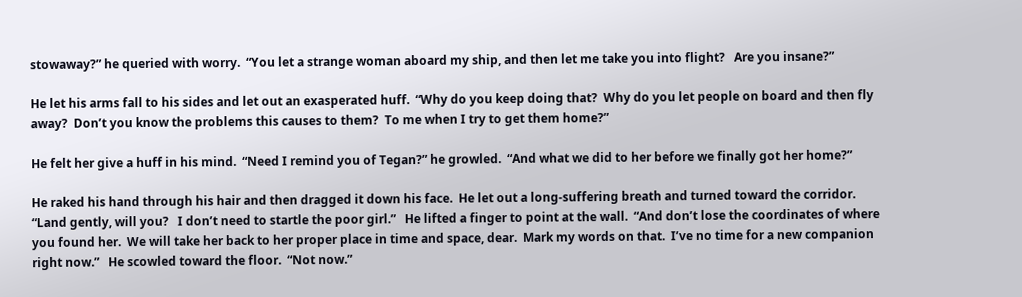stowaway?” he queried with worry.  “You let a strange woman aboard my ship, and then let me take you into flight?   Are you insane?”

He let his arms fall to his sides and let out an exasperated huff.  “Why do you keep doing that?  Why do you let people on board and then fly away?  Don’t you know the problems this causes to them?  To me when I try to get them home?”

He felt her give a huff in his mind.  “Need I remind you of Tegan?” he growled.  “And what we did to her before we finally got her home?”

He raked his hand through his hair and then dragged it down his face.  He let out a long-suffering breath and turned toward the corridor.   “Land gently, will you?   I don’t need to startle the poor girl.”   He lifted a finger to point at the wall.  “And don’t lose the coordinates of where you found her.  We will take her back to her proper place in time and space, dear.  Mark my words on that.  I’ve no time for a new companion right now.”   He scowled toward the floor.  “Not now.”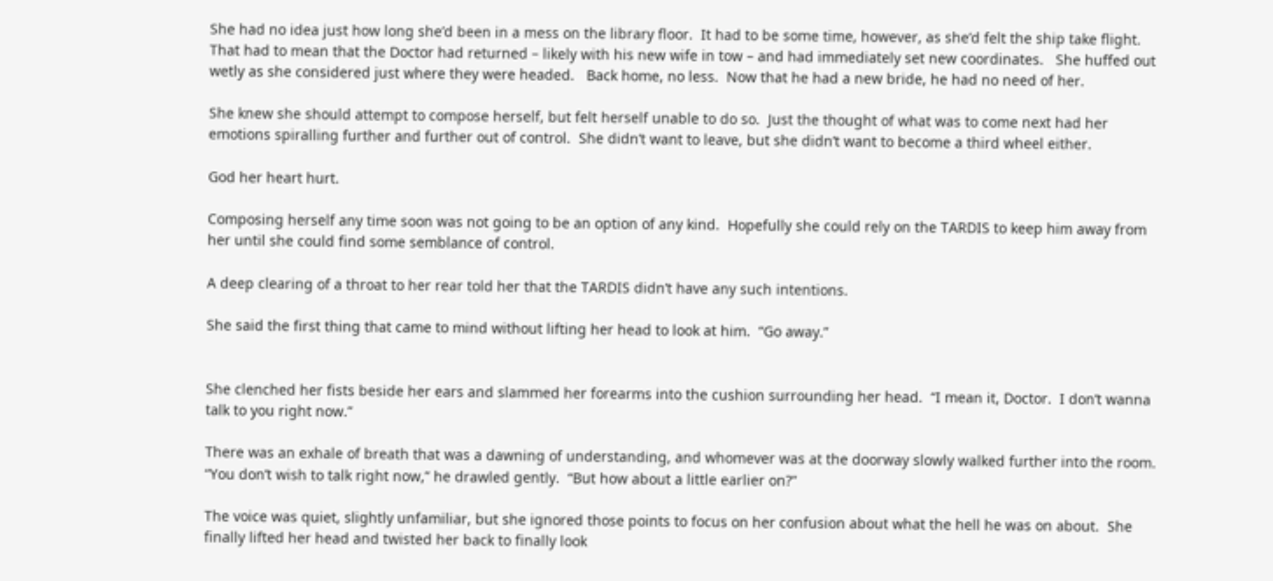She had no idea just how long she’d been in a mess on the library floor.  It had to be some time, however, as she’d felt the ship take flight.   That had to mean that the Doctor had returned – likely with his new wife in tow – and had immediately set new coordinates.   She huffed out wetly as she considered just where they were headed.   Back home, no less.  Now that he had a new bride, he had no need of her.

She knew she should attempt to compose herself, but felt herself unable to do so.  Just the thought of what was to come next had her emotions spiralling further and further out of control.  She didn’t want to leave, but she didn’t want to become a third wheel either.

God her heart hurt.

Composing herself any time soon was not going to be an option of any kind.  Hopefully she could rely on the TARDIS to keep him away from her until she could find some semblance of control.

A deep clearing of a throat to her rear told her that the TARDIS didn’t have any such intentions.

She said the first thing that came to mind without lifting her head to look at him.  “Go away.”


She clenched her fists beside her ears and slammed her forearms into the cushion surrounding her head.  “I mean it, Doctor.  I don’t wanna talk to you right now.”

There was an exhale of breath that was a dawning of understanding, and whomever was at the doorway slowly walked further into the room.  “You don’t wish to talk right now,” he drawled gently.  “But how about a little earlier on?”

The voice was quiet, slightly unfamiliar, but she ignored those points to focus on her confusion about what the hell he was on about.  She finally lifted her head and twisted her back to finally look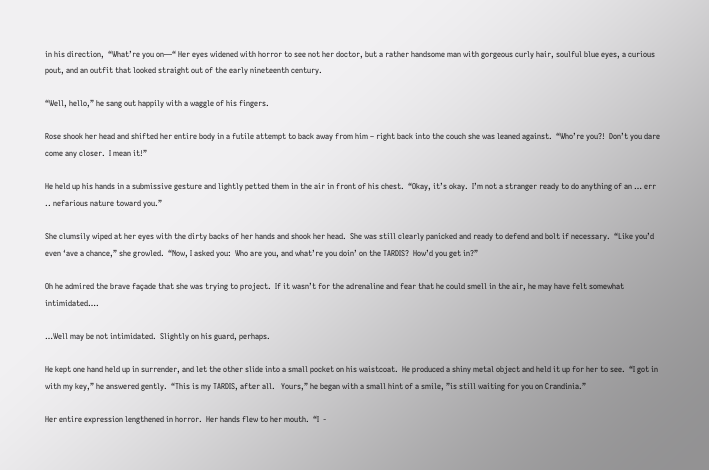in his direction,  “What’re you on—“ Her eyes widened with horror to see not her doctor, but a rather handsome man with gorgeous curly hair, soulful blue eyes, a curious pout, and an outfit that looked straight out of the early nineteenth century.

“Well, hello,” he sang out happily with a waggle of his fingers.

Rose shook her head and shifted her entire body in a futile attempt to back away from him – right back into the couch she was leaned against.  “Who’re you?!  Don’t you dare come any closer.  I mean it!”

He held up his hands in a submissive gesture and lightly petted them in the air in front of his chest.  “Okay, it’s okay.  I’m not a stranger ready to do anything of an … err .. nefarious nature toward you.”

She clumsily wiped at her eyes with the dirty backs of her hands and shook her head.  She was still clearly panicked and ready to defend and bolt if necessary.  “Like you’d even ‘ave a chance,” she growled.  “Now, I asked you:  Who are you, and what’re you doin’ on the TARDIS?  How’d you get in?”

Oh he admired the brave façade that she was trying to project.  If it wasn’t for the adrenaline and fear that he could smell in the air, he may have felt somewhat intimidated….

…Well may be not intimidated.  Slightly on his guard, perhaps.

He kept one hand held up in surrender, and let the other slide into a small pocket on his waistcoat.  He produced a shiny metal object and held it up for her to see.  “I got in with my key,” he answered gently.  “This is my TARDIS, after all.   Yours,” he began with a small hint of a smile, ”is still waiting for you on Crandinia.”

Her entire expression lengthened in horror.  Her hands flew to her mouth.  “I  -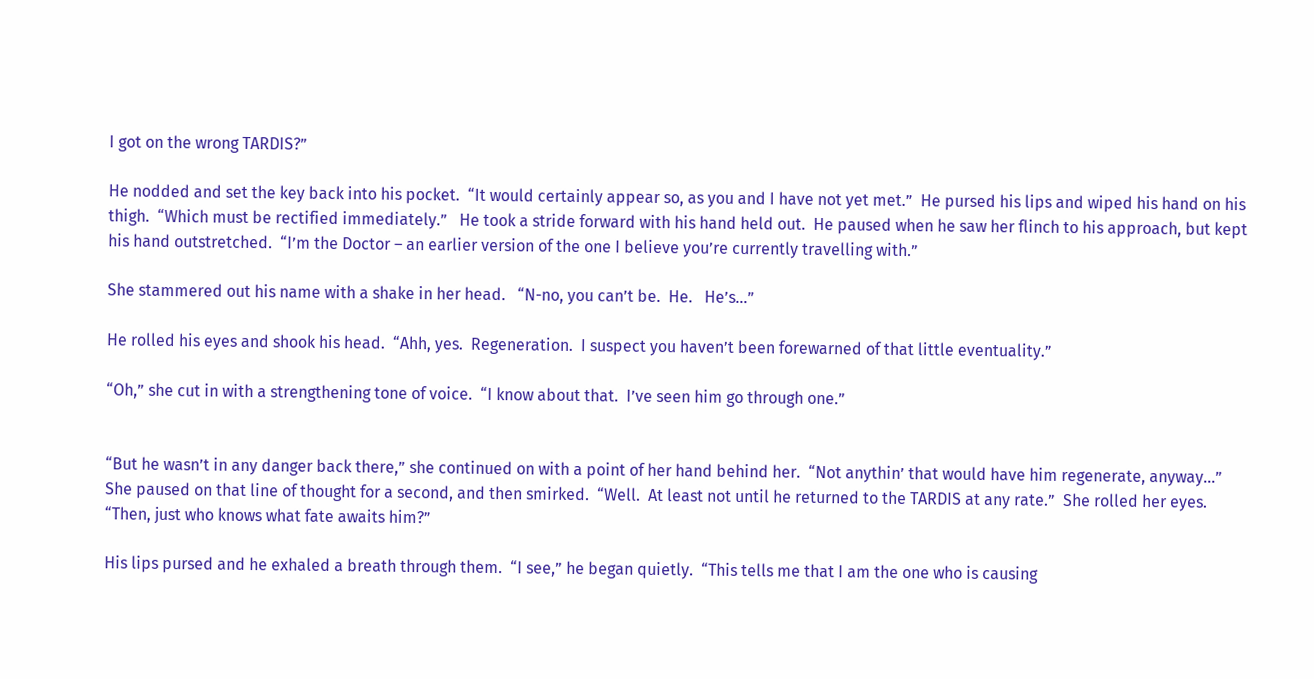I got on the wrong TARDIS?”

He nodded and set the key back into his pocket.  “It would certainly appear so, as you and I have not yet met.”  He pursed his lips and wiped his hand on his thigh.  “Which must be rectified immediately.”   He took a stride forward with his hand held out.  He paused when he saw her flinch to his approach, but kept his hand outstretched.  “I’m the Doctor – an earlier version of the one I believe you’re currently travelling with.”

She stammered out his name with a shake in her head.   “N-no, you can’t be.  He.   He’s…”

He rolled his eyes and shook his head.  “Ahh, yes.  Regeneration.  I suspect you haven’t been forewarned of that little eventuality.”

“Oh,” she cut in with a strengthening tone of voice.  “I know about that.  I’ve seen him go through one.”


“But he wasn’t in any danger back there,” she continued on with a point of her hand behind her.  “Not anythin’ that would have him regenerate, anyway...”  She paused on that line of thought for a second, and then smirked.  “Well.  At least not until he returned to the TARDIS at any rate.”  She rolled her eyes.  “Then, just who knows what fate awaits him?”

His lips pursed and he exhaled a breath through them.  “I see,” he began quietly.  “This tells me that I am the one who is causing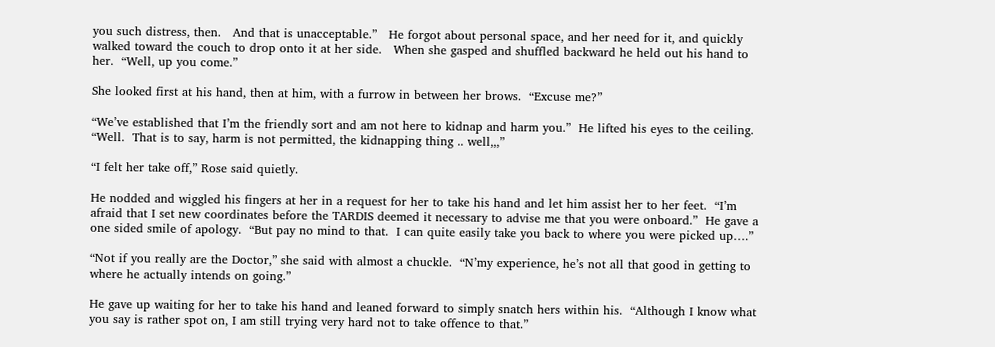you such distress, then.   And that is unacceptable.”   He forgot about personal space, and her need for it, and quickly walked toward the couch to drop onto it at her side.   When she gasped and shuffled backward he held out his hand to her.  “Well, up you come.”

She looked first at his hand, then at him, with a furrow in between her brows.  “Excuse me?”

“We’ve established that I’m the friendly sort and am not here to kidnap and harm you.”  He lifted his eyes to the ceiling.  “Well.  That is to say, harm is not permitted, the kidnapping thing .. well,,,”

“I felt her take off,” Rose said quietly.

He nodded and wiggled his fingers at her in a request for her to take his hand and let him assist her to her feet.  “I’m afraid that I set new coordinates before the TARDIS deemed it necessary to advise me that you were onboard.”  He gave a one sided smile of apology.  “But pay no mind to that.  I can quite easily take you back to where you were picked up….”

“Not if you really are the Doctor,” she said with almost a chuckle.  “N’my experience, he’s not all that good in getting to where he actually intends on going.”

He gave up waiting for her to take his hand and leaned forward to simply snatch hers within his.  “Although I know what you say is rather spot on, I am still trying very hard not to take offence to that.”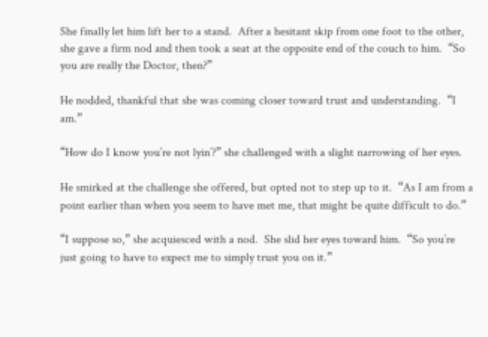She finally let him lift her to a stand.  After a hesitant skip from one foot to the other, she gave a firm nod and then took a seat at the opposite end of the couch to him.  “So you are really the Doctor, then?”

He nodded, thankful that she was coming closer toward trust and understanding.  “I am.”

“How do I know you’re not lyin’?” she challenged with a slight narrowing of her eyes.

He smirked at the challenge she offered, but opted not to step up to it.  “As I am from a point earlier than when you seem to have met me, that might be quite difficult to do.”

“I suppose so,” she acquiesced with a nod.  She slid her eyes toward him.  “So you’re just going to have to expect me to simply trust you on it.”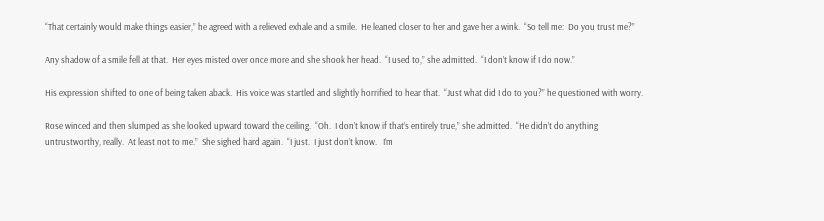“That certainly would make things easier,” he agreed with a relieved exhale and a smile.  He leaned closer to her and gave her a wink.  “So tell me:  Do you trust me?”

Any shadow of a smile fell at that.  Her eyes misted over once more and she shook her head.  “I used to,” she admitted.  “I don’t know if I do now.”

His expression shifted to one of being taken aback.  His voice was startled and slightly horrified to hear that.  “Just what did I do to you?” he questioned with worry.

Rose winced and then slumped as she looked upward toward the ceiling.  “Oh.  I don’t know if that’s entirely true,” she admitted.  “He didn’t do anything untrustworthy, really.  At least not to me.”  She sighed hard again.  “I just.  I just don’t know.   I’m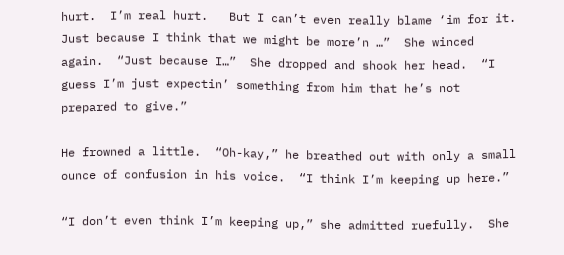hurt.  I’m real hurt.   But I can’t even really blame ‘im for it.  Just because I think that we might be more’n …”  She winced again.  “Just because I…”  She dropped and shook her head.  “I guess I’m just expectin’ something from him that he’s not prepared to give.”

He frowned a little.  “Oh-kay,” he breathed out with only a small ounce of confusion in his voice.  “I think I’m keeping up here.”

“I don’t even think I’m keeping up,” she admitted ruefully.  She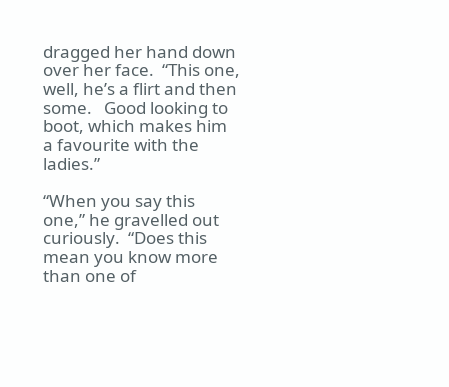dragged her hand down over her face.  “This one, well, he’s a flirt and then some.   Good looking to boot, which makes him a favourite with the ladies.”

“When you say this one,” he gravelled out curiously.  “Does this mean you know more than one of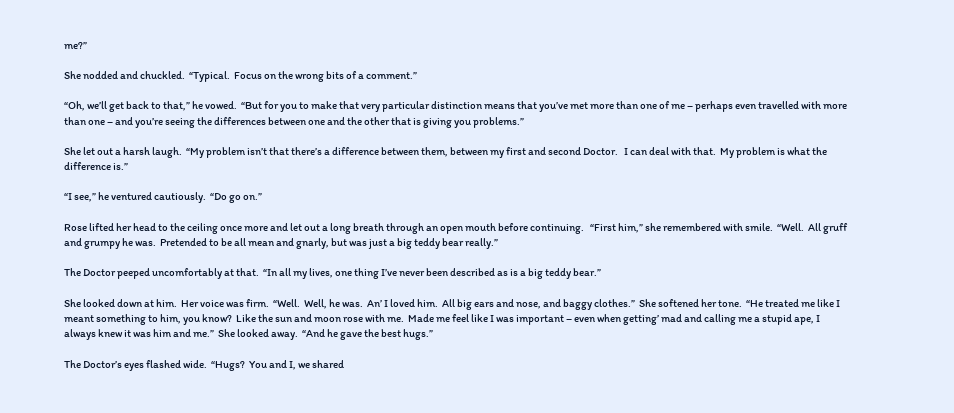me?”

She nodded and chuckled.  “Typical.  Focus on the wrong bits of a comment.”

“Oh, we’ll get back to that,” he vowed.  “But for you to make that very particular distinction means that you’ve met more than one of me – perhaps even travelled with more than one – and you’re seeing the differences between one and the other that is giving you problems.”

She let out a harsh laugh.  “My problem isn’t that there’s a difference between them, between my first and second Doctor.   I can deal with that.  My problem is what the difference is.”

“I see,” he ventured cautiously.  “Do go on.”

Rose lifted her head to the ceiling once more and let out a long breath through an open mouth before continuing.   “First him,” she remembered with smile.  “Well.  All gruff and grumpy he was.  Pretended to be all mean and gnarly, but was just a big teddy bear really.”

The Doctor peeped uncomfortably at that.  “In all my lives, one thing I’ve never been described as is a big teddy bear.”

She looked down at him.  Her voice was firm.  “Well.  Well, he was.  An’ I loved him.  All big ears and nose, and baggy clothes.”  She softened her tone.  “He treated me like I meant something to him, you know?  Like the sun and moon rose with me.  Made me feel like I was important – even when getting’ mad and calling me a stupid ape, I always knew it was him and me.”  She looked away.  “And he gave the best hugs.”

The Doctor’s eyes flashed wide.  “Hugs?  You and I, we shared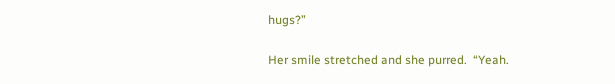hugs?”

Her smile stretched and she purred.  “Yeah.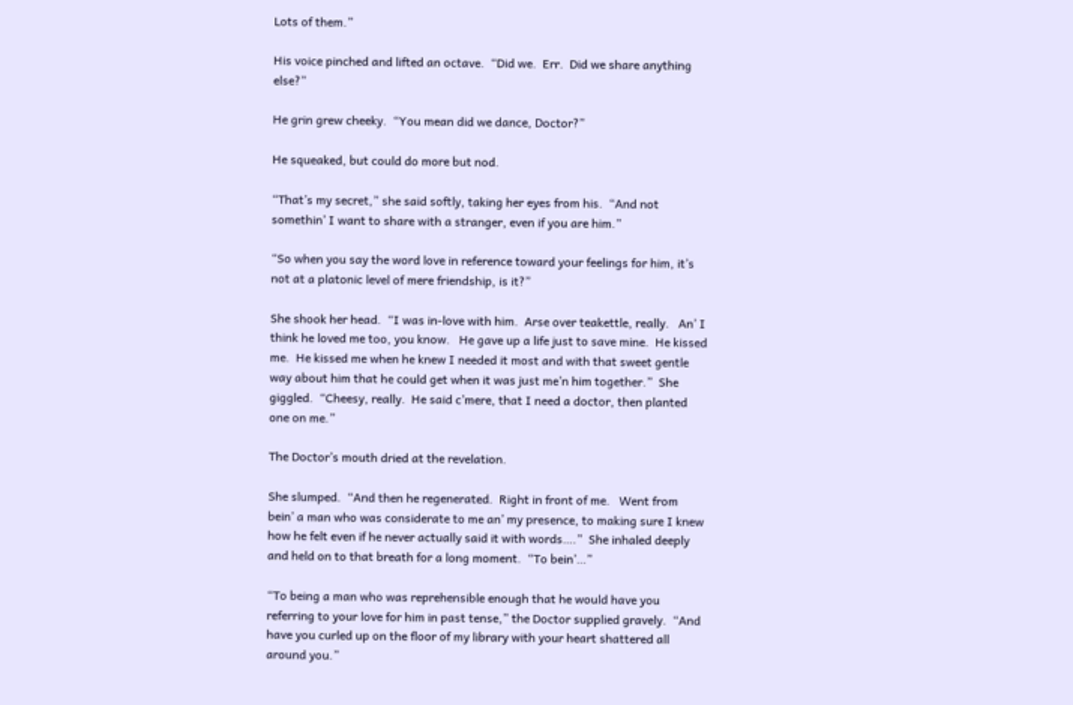Lots of them.”

His voice pinched and lifted an octave.  “Did we.  Err.  Did we share anything else?”

He grin grew cheeky.  “You mean did we dance, Doctor?”

He squeaked, but could do more but nod.

“That’s my secret,” she said softly, taking her eyes from his.  “And not somethin’ I want to share with a stranger, even if you are him.”

“So when you say the word love in reference toward your feelings for him, it’s not at a platonic level of mere friendship, is it?”

She shook her head.  “I was in-love with him.  Arse over teakettle, really.   An’ I think he loved me too, you know.   He gave up a life just to save mine.  He kissed me.  He kissed me when he knew I needed it most and with that sweet gentle way about him that he could get when it was just me’n him together.”  She giggled.  “Cheesy, really.  He said c’mere, that I need a doctor, then planted one on me.”

The Doctor’s mouth dried at the revelation.

She slumped.  “And then he regenerated.  Right in front of me.   Went from bein’ a man who was considerate to me an’ my presence, to making sure I knew how he felt even if he never actually said it with words….”  She inhaled deeply and held on to that breath for a long moment.  “To bein’…”

“To being a man who was reprehensible enough that he would have you referring to your love for him in past tense,” the Doctor supplied gravely.  “And have you curled up on the floor of my library with your heart shattered all around you.”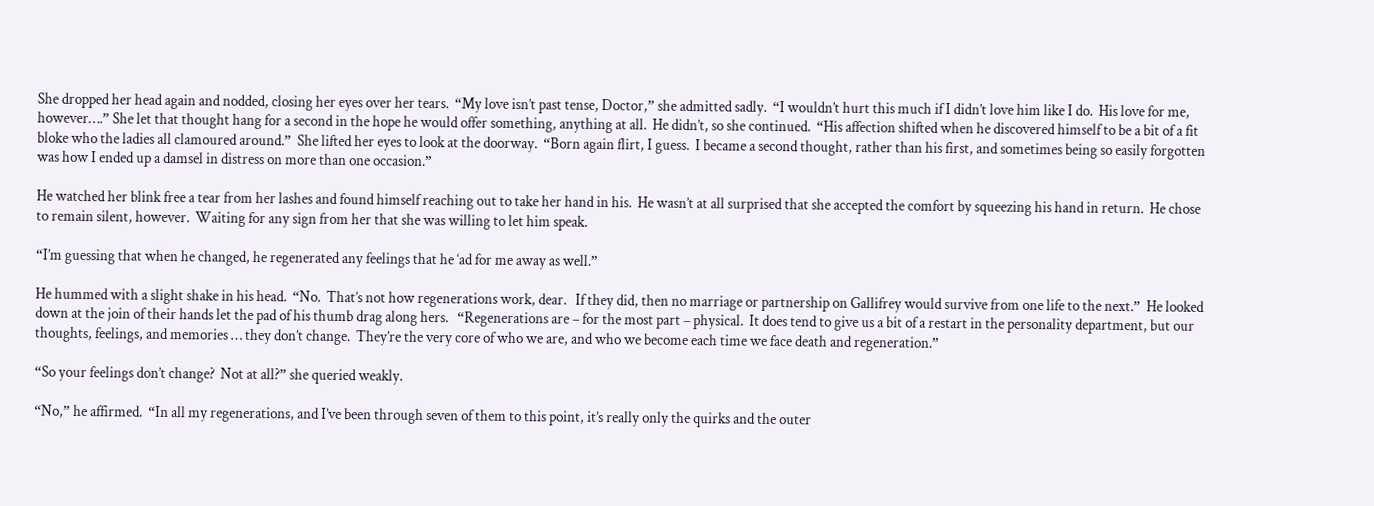She dropped her head again and nodded, closing her eyes over her tears.  “My love isn’t past tense, Doctor,” she admitted sadly.  “I wouldn’t hurt this much if I didn’t love him like I do.  His love for me, however….” She let that thought hang for a second in the hope he would offer something, anything at all.  He didn’t, so she continued.  “His affection shifted when he discovered himself to be a bit of a fit bloke who the ladies all clamoured around.”  She lifted her eyes to look at the doorway.  “Born again flirt, I guess.  I became a second thought, rather than his first, and sometimes being so easily forgotten was how I ended up a damsel in distress on more than one occasion.”

He watched her blink free a tear from her lashes and found himself reaching out to take her hand in his.  He wasn’t at all surprised that she accepted the comfort by squeezing his hand in return.  He chose to remain silent, however.  Waiting for any sign from her that she was willing to let him speak.

“I’m guessing that when he changed, he regenerated any feelings that he ‘ad for me away as well.”

He hummed with a slight shake in his head.  “No.  That’s not how regenerations work, dear.   If they did, then no marriage or partnership on Gallifrey would survive from one life to the next.”  He looked down at the join of their hands let the pad of his thumb drag along hers.   “Regenerations are – for the most part – physical.  It does tend to give us a bit of a restart in the personality department, but our thoughts, feelings, and memories … they don’t change.  They’re the very core of who we are, and who we become each time we face death and regeneration.”

“So your feelings don’t change?  Not at all?” she queried weakly.

“No,” he affirmed.  “In all my regenerations, and I’ve been through seven of them to this point, it’s really only the quirks and the outer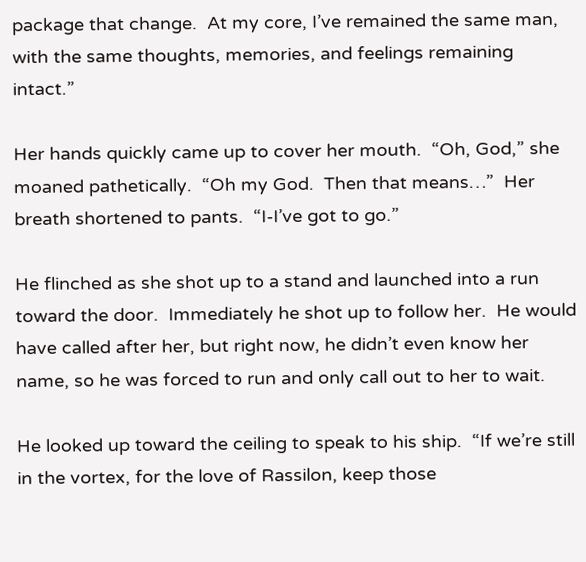package that change.  At my core, I’ve remained the same man, with the same thoughts, memories, and feelings remaining intact.”

Her hands quickly came up to cover her mouth.  “Oh, God,” she moaned pathetically.  “Oh my God.  Then that means…”  Her breath shortened to pants.  “I-I’ve got to go.”

He flinched as she shot up to a stand and launched into a run toward the door.  Immediately he shot up to follow her.  He would have called after her, but right now, he didn’t even know her name, so he was forced to run and only call out to her to wait.

He looked up toward the ceiling to speak to his ship.  “If we’re still in the vortex, for the love of Rassilon, keep those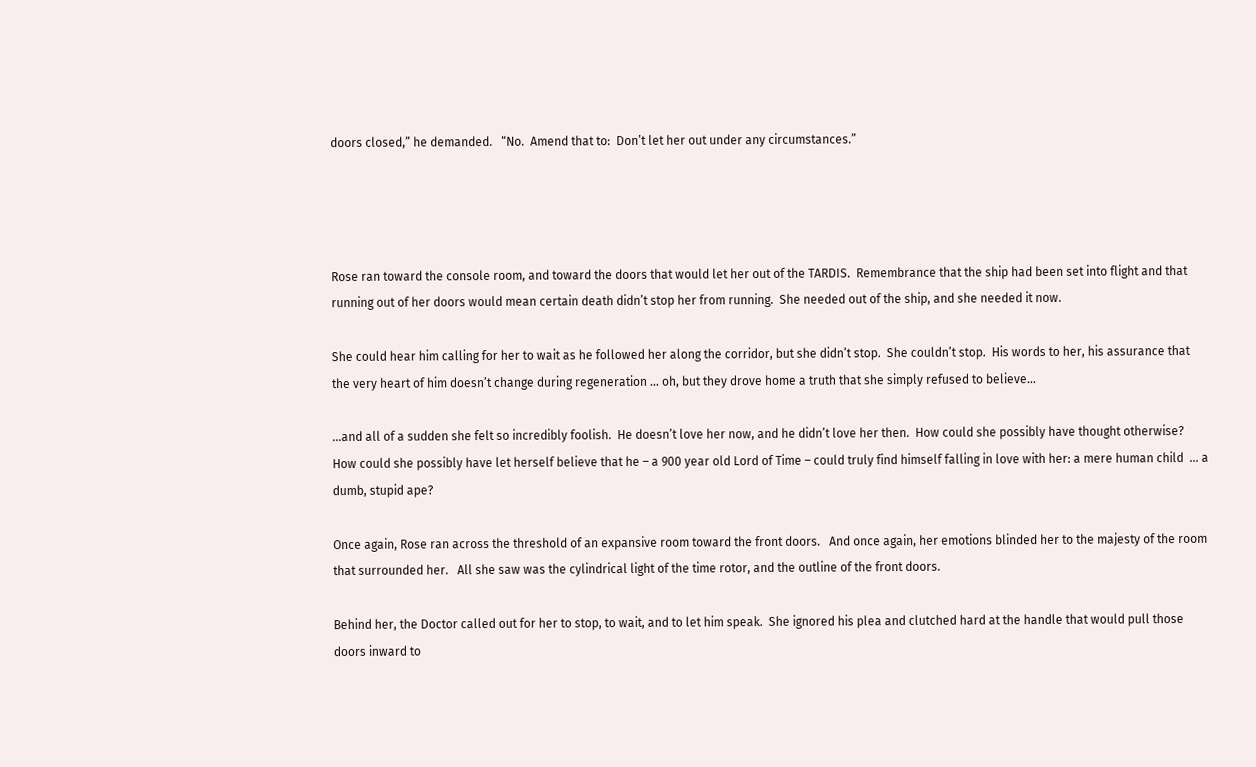doors closed,” he demanded.   “No.  Amend that to:  Don’t let her out under any circumstances.”




Rose ran toward the console room, and toward the doors that would let her out of the TARDIS.  Remembrance that the ship had been set into flight and that running out of her doors would mean certain death didn’t stop her from running.  She needed out of the ship, and she needed it now.

She could hear him calling for her to wait as he followed her along the corridor, but she didn’t stop.  She couldn’t stop.  His words to her, his assurance that the very heart of him doesn’t change during regeneration … oh, but they drove home a truth that she simply refused to believe…

…and all of a sudden she felt so incredibly foolish.  He doesn’t love her now, and he didn’t love her then.  How could she possibly have thought otherwise?  How could she possibly have let herself believe that he – a 900 year old Lord of Time – could truly find himself falling in love with her: a mere human child  … a dumb, stupid ape?

Once again, Rose ran across the threshold of an expansive room toward the front doors.   And once again, her emotions blinded her to the majesty of the room that surrounded her.   All she saw was the cylindrical light of the time rotor, and the outline of the front doors.

Behind her, the Doctor called out for her to stop, to wait, and to let him speak.  She ignored his plea and clutched hard at the handle that would pull those doors inward to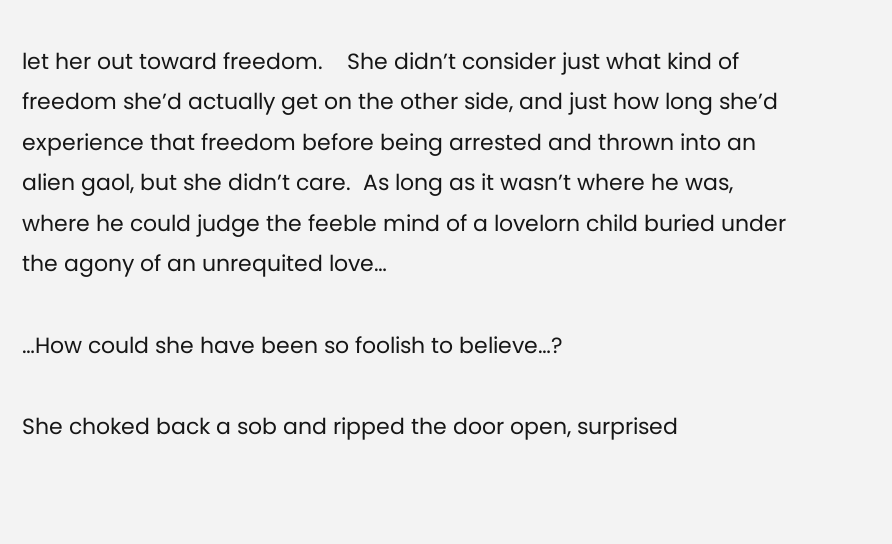let her out toward freedom.    She didn’t consider just what kind of freedom she’d actually get on the other side, and just how long she’d experience that freedom before being arrested and thrown into an alien gaol, but she didn’t care.  As long as it wasn’t where he was, where he could judge the feeble mind of a lovelorn child buried under the agony of an unrequited love…

…How could she have been so foolish to believe…?

She choked back a sob and ripped the door open, surprised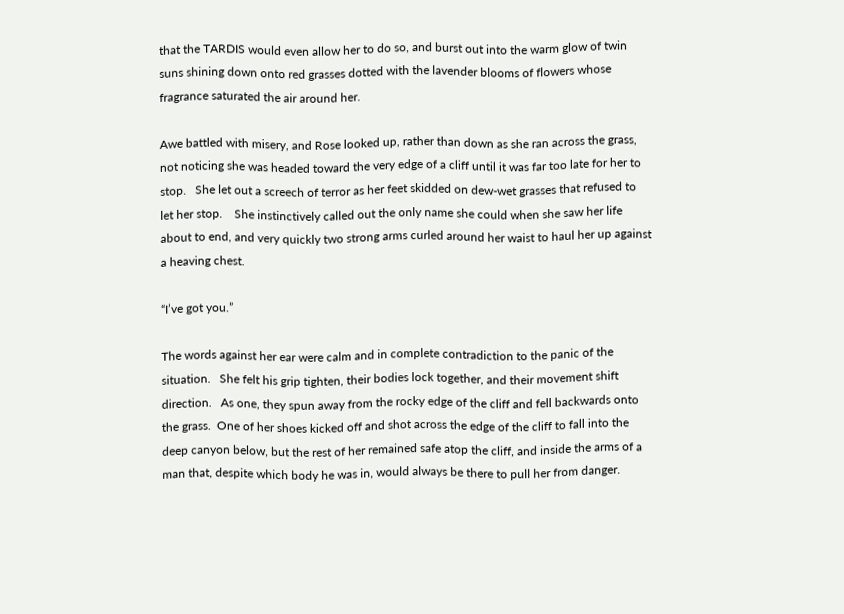that the TARDIS would even allow her to do so, and burst out into the warm glow of twin suns shining down onto red grasses dotted with the lavender blooms of flowers whose fragrance saturated the air around her.

Awe battled with misery, and Rose looked up, rather than down as she ran across the grass, not noticing she was headed toward the very edge of a cliff until it was far too late for her to stop.   She let out a screech of terror as her feet skidded on dew-wet grasses that refused to let her stop.    She instinctively called out the only name she could when she saw her life about to end, and very quickly two strong arms curled around her waist to haul her up against a heaving chest.

“I’ve got you.”

The words against her ear were calm and in complete contradiction to the panic of the situation.   She felt his grip tighten, their bodies lock together, and their movement shift direction.   As one, they spun away from the rocky edge of the cliff and fell backwards onto the grass.  One of her shoes kicked off and shot across the edge of the cliff to fall into the deep canyon below, but the rest of her remained safe atop the cliff, and inside the arms of a man that, despite which body he was in, would always be there to pull her from danger.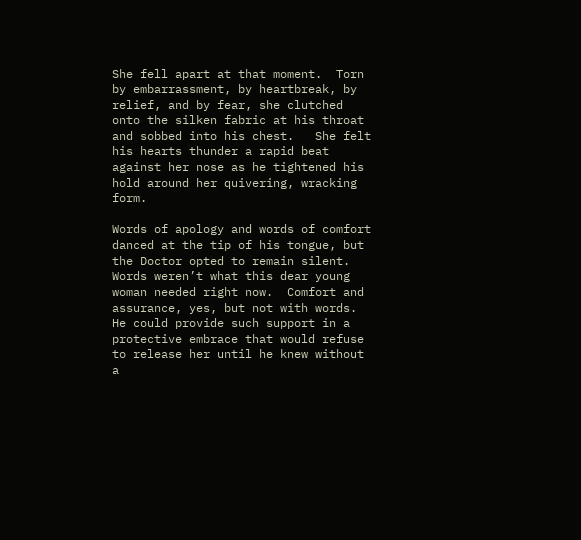She fell apart at that moment.  Torn by embarrassment, by heartbreak, by relief, and by fear, she clutched onto the silken fabric at his throat and sobbed into his chest.   She felt his hearts thunder a rapid beat against her nose as he tightened his hold around her quivering, wracking form.

Words of apology and words of comfort danced at the tip of his tongue, but the Doctor opted to remain silent.  Words weren’t what this dear young woman needed right now.  Comfort and assurance, yes, but not with words.  He could provide such support in a protective embrace that would refuse to release her until he knew without a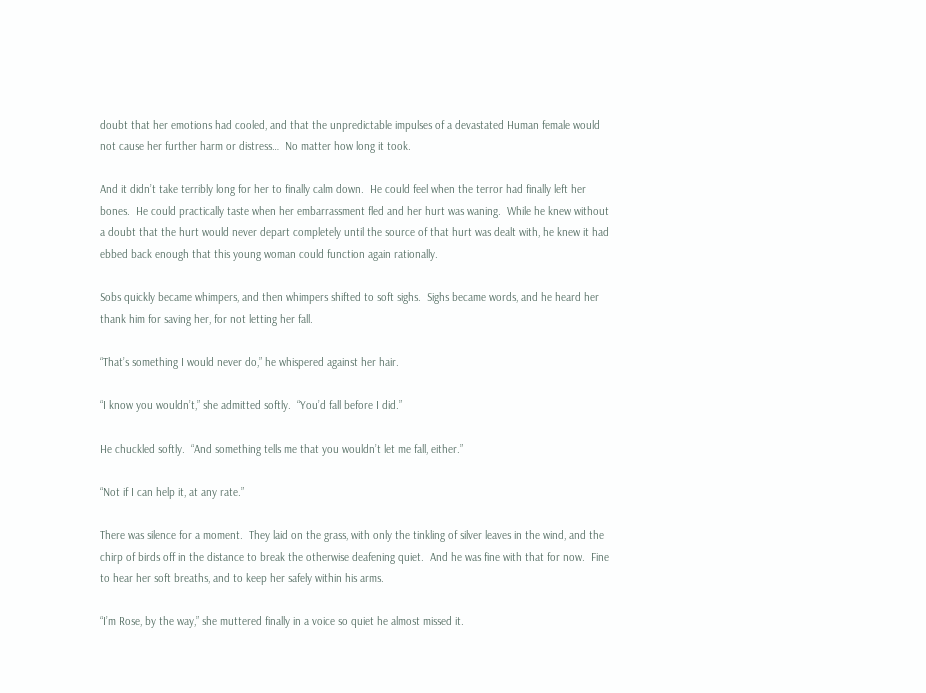doubt that her emotions had cooled, and that the unpredictable impulses of a devastated Human female would not cause her further harm or distress…  No matter how long it took.

And it didn’t take terribly long for her to finally calm down.  He could feel when the terror had finally left her bones.  He could practically taste when her embarrassment fled and her hurt was waning.  While he knew without a doubt that the hurt would never depart completely until the source of that hurt was dealt with, he knew it had ebbed back enough that this young woman could function again rationally.

Sobs quickly became whimpers, and then whimpers shifted to soft sighs.  Sighs became words, and he heard her thank him for saving her, for not letting her fall.

“That’s something I would never do,” he whispered against her hair.

“I know you wouldn’t,” she admitted softly.  “You’d fall before I did.”

He chuckled softly.  “And something tells me that you wouldn’t let me fall, either.”

“Not if I can help it, at any rate.”

There was silence for a moment.  They laid on the grass, with only the tinkling of silver leaves in the wind, and the chirp of birds off in the distance to break the otherwise deafening quiet.  And he was fine with that for now.  Fine to hear her soft breaths, and to keep her safely within his arms.

“I’m Rose, by the way,” she muttered finally in a voice so quiet he almost missed it.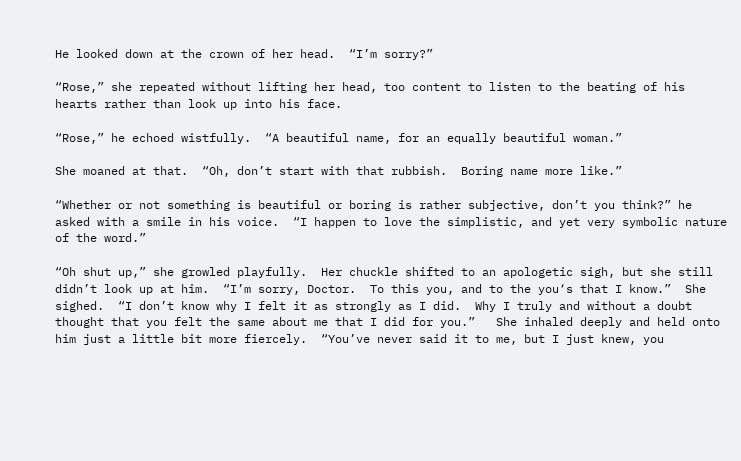He looked down at the crown of her head.  “I’m sorry?”

“Rose,” she repeated without lifting her head, too content to listen to the beating of his hearts rather than look up into his face.

“Rose,” he echoed wistfully.  “A beautiful name, for an equally beautiful woman.”

She moaned at that.  “Oh, don’t start with that rubbish.  Boring name more like.”

“Whether or not something is beautiful or boring is rather subjective, don’t you think?” he asked with a smile in his voice.  “I happen to love the simplistic, and yet very symbolic nature of the word.”

“Oh shut up,” she growled playfully.  Her chuckle shifted to an apologetic sigh, but she still didn’t look up at him.  “I’m sorry, Doctor.  To this you, and to the you‘s that I know.”  She sighed.  “I don’t know why I felt it as strongly as I did.  Why I truly and without a doubt thought that you felt the same about me that I did for you.”   She inhaled deeply and held onto him just a little bit more fiercely.  “You’ve never said it to me, but I just knew, you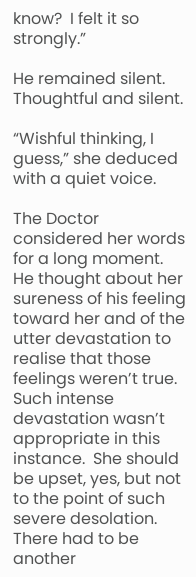know?  I felt it so strongly.”

He remained silent.  Thoughtful and silent.

“Wishful thinking, I guess,” she deduced with a quiet voice.

The Doctor considered her words for a long moment.  He thought about her sureness of his feeling toward her and of the utter devastation to realise that those feelings weren’t true.  Such intense devastation wasn’t appropriate in this instance.  She should be upset, yes, but not to the point of such severe desolation.  There had to be another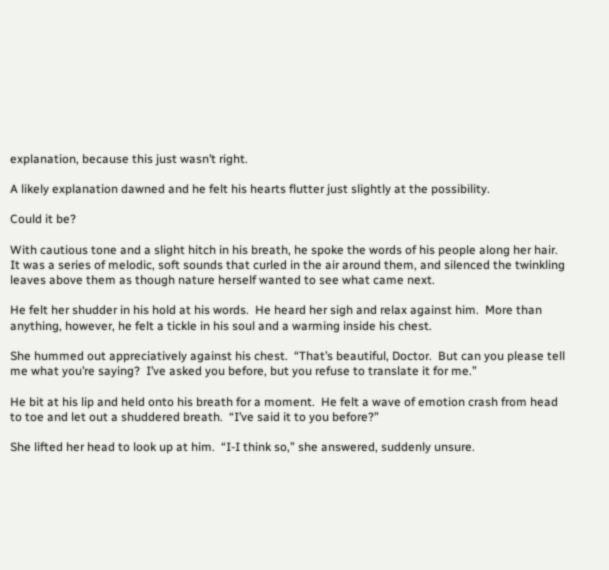explanation, because this just wasn’t right.

A likely explanation dawned and he felt his hearts flutter just slightly at the possibility.

Could it be?

With cautious tone and a slight hitch in his breath, he spoke the words of his people along her hair.  It was a series of melodic, soft sounds that curled in the air around them, and silenced the twinkling leaves above them as though nature herself wanted to see what came next.

He felt her shudder in his hold at his words.  He heard her sigh and relax against him.  More than anything, however, he felt a tickle in his soul and a warming inside his chest.

She hummed out appreciatively against his chest.  “That’s beautiful, Doctor.  But can you please tell me what you’re saying?  I’ve asked you before, but you refuse to translate it for me.”

He bit at his lip and held onto his breath for a moment.  He felt a wave of emotion crash from head to toe and let out a shuddered breath.  “I’ve said it to you before?”

She lifted her head to look up at him.  “I-I think so,” she answered, suddenly unsure.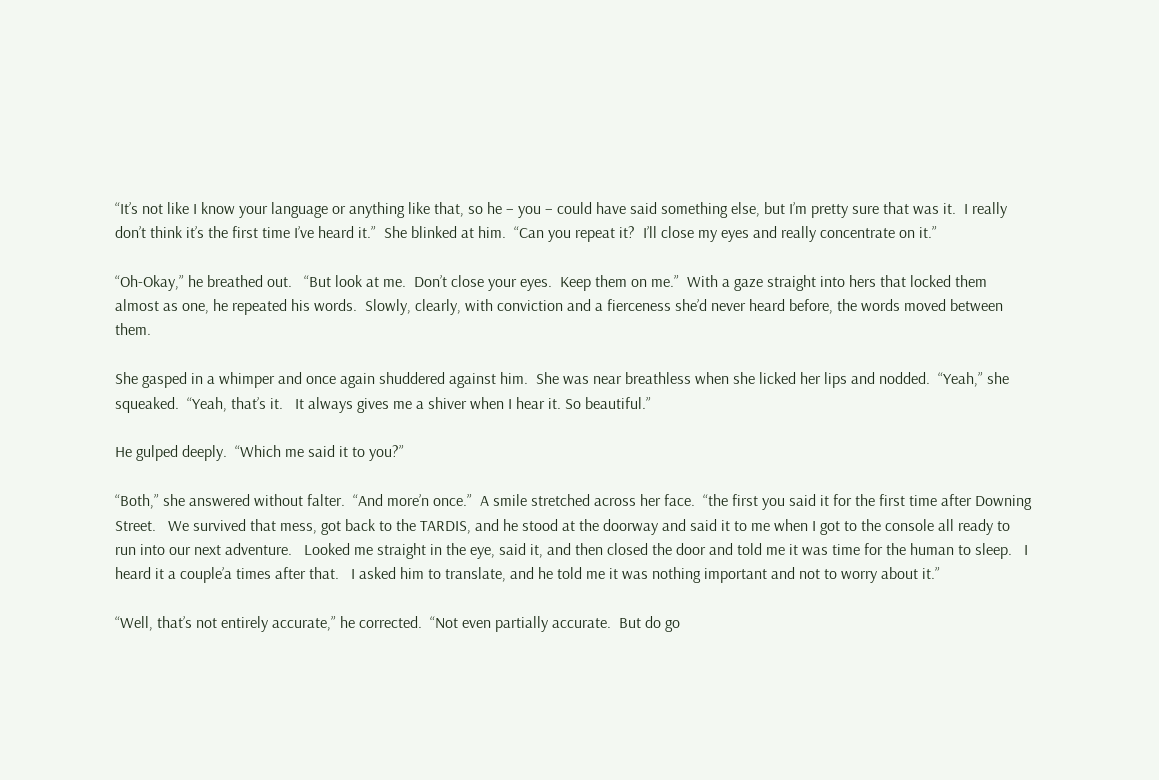“It’s not like I know your language or anything like that, so he – you – could have said something else, but I’m pretty sure that was it.  I really don’t think it’s the first time I’ve heard it.”  She blinked at him.  “Can you repeat it?  I’ll close my eyes and really concentrate on it.”

“Oh-Okay,” he breathed out.   “But look at me.  Don’t close your eyes.  Keep them on me.”  With a gaze straight into hers that locked them almost as one, he repeated his words.  Slowly, clearly, with conviction and a fierceness she’d never heard before, the words moved between them.

She gasped in a whimper and once again shuddered against him.  She was near breathless when she licked her lips and nodded.  “Yeah,” she squeaked.  “Yeah, that’s it.   It always gives me a shiver when I hear it. So beautiful.”

He gulped deeply.  “Which me said it to you?”

“Both,” she answered without falter.  “And more’n once.”  A smile stretched across her face.  “the first you said it for the first time after Downing Street.   We survived that mess, got back to the TARDIS, and he stood at the doorway and said it to me when I got to the console all ready to run into our next adventure.   Looked me straight in the eye, said it, and then closed the door and told me it was time for the human to sleep.   I heard it a couple’a times after that.   I asked him to translate, and he told me it was nothing important and not to worry about it.”

“Well, that’s not entirely accurate,” he corrected.  “Not even partially accurate.  But do go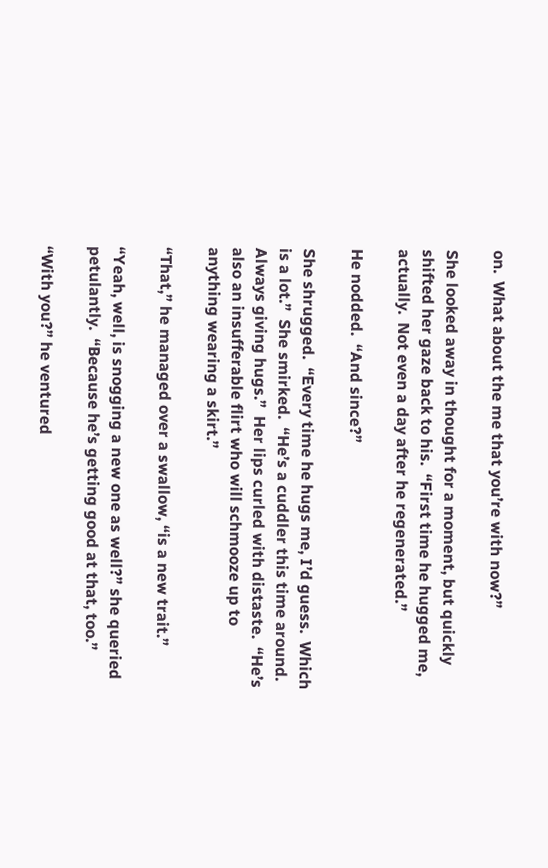on.  What about the me that you’re with now?”

She looked away in thought for a moment, but quickly shifted her gaze back to his.  “First time he hugged me, actually.  Not even a day after he regenerated.”

He nodded.  “And since?”

She shrugged.  “Every time he hugs me, I’d guess.  Which is a lot.”  She smirked.  “He’s a cuddler this time around.  Always giving hugs.”  Her lips curled with distaste.  “He’s also an insufferable flirt who will schmooze up to anything wearing a skirt.”

“That,” he managed over a swallow, “is a new trait.”

“Yeah, well, is snogging a new one as well?” she queried petulantly.  “Because he’s getting good at that, too.”

“With you?” he ventured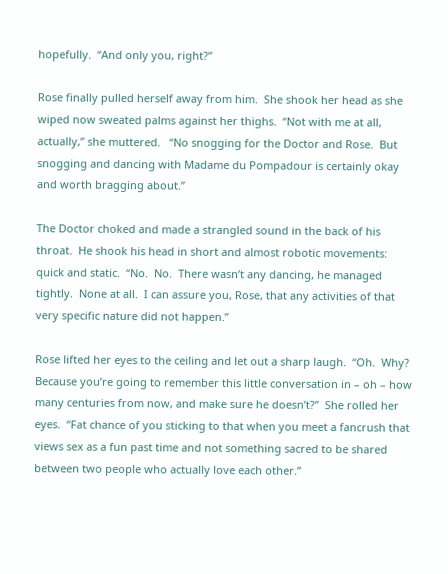hopefully.  “And only you, right?”

Rose finally pulled herself away from him.  She shook her head as she wiped now sweated palms against her thighs.  “Not with me at all, actually,” she muttered.   “No snogging for the Doctor and Rose.  But snogging and dancing with Madame du Pompadour is certainly okay and worth bragging about.”

The Doctor choked and made a strangled sound in the back of his throat.  He shook his head in short and almost robotic movements:  quick and static.  “No.  No.  There wasn’t any dancing, he managed tightly.  None at all.  I can assure you, Rose, that any activities of that very specific nature did not happen.”

Rose lifted her eyes to the ceiling and let out a sharp laugh.  “Oh.  Why?  Because you’re going to remember this little conversation in – oh – how many centuries from now, and make sure he doesn’t?”  She rolled her eyes.  “Fat chance of you sticking to that when you meet a fancrush that views sex as a fun past time and not something sacred to be shared between two people who actually love each other.”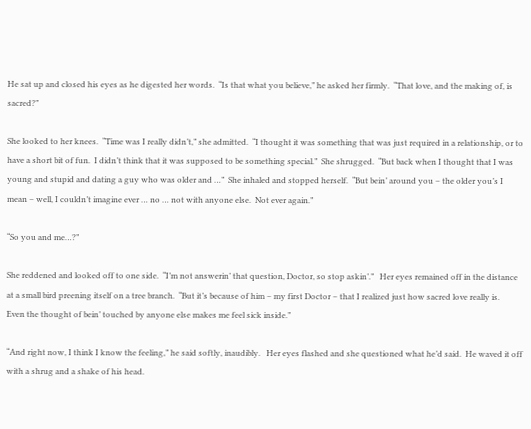He sat up and closed his eyes as he digested her words.  “Is that what you believe,” he asked her firmly.  “That love, and the making of, is sacred?”

She looked to her knees.  “Time was I really didn’t,” she admitted.  “I thought it was something that was just required in a relationship, or to have a short bit of fun.  I didn’t think that it was supposed to be something special.”  She shrugged.  “But back when I thought that I was young and stupid and dating a guy who was older and …”  She inhaled and stopped herself.  “But bein’ around you – the older you’s I mean – well, I couldn’t imagine ever … no … not with anyone else.  Not ever again.”

“So you and me…?”

She reddened and looked off to one side.  “I’m not answerin’ that question, Doctor, so stop askin’.”   Her eyes remained off in the distance at a small bird preening itself on a tree branch.  “But it’s because of him – my first Doctor – that I realized just how sacred love really is.   Even the thought of bein’ touched by anyone else makes me feel sick inside.”

“And right now, I think I know the feeling,” he said softly, inaudibly.   Her eyes flashed and she questioned what he’d said.  He waved it off with a shrug and a shake of his head.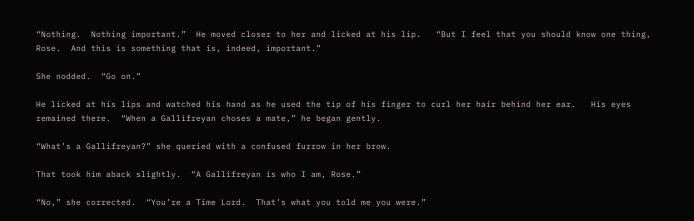“Nothing.  Nothing important.”  He moved closer to her and licked at his lip.   “But I feel that you should know one thing, Rose.  And this is something that is, indeed, important.”

She nodded.  “Go on.”

He licked at his lips and watched his hand as he used the tip of his finger to curl her hair behind her ear.   His eyes remained there.  “When a Gallifreyan choses a mate,” he began gently.

“What’s a Gallifreyan?” she queried with a confused furrow in her brow.

That took him aback slightly.  “A Gallifreyan is who I am, Rose.”

“No,” she corrected.  “You’re a Time Lord.  That’s what you told me you were.”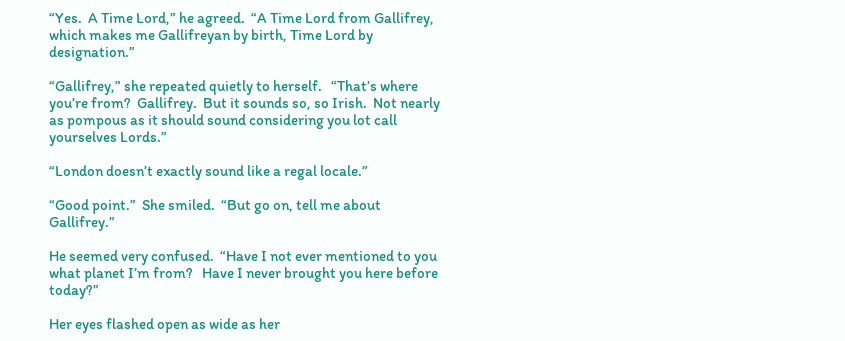“Yes.  A Time Lord,” he agreed.  “A Time Lord from Gallifrey, which makes me Gallifreyan by birth, Time Lord by designation.”

“Gallifrey,” she repeated quietly to herself.   “That’s where you’re from?  Gallifrey.  But it sounds so, so Irish.  Not nearly as pompous as it should sound considering you lot call yourselves Lords.”

“London doesn’t exactly sound like a regal locale.”

“Good point.”  She smiled.  “But go on, tell me about Gallifrey.”

He seemed very confused.  “Have I not ever mentioned to you what planet I’m from?   Have I never brought you here before today?”

Her eyes flashed open as wide as her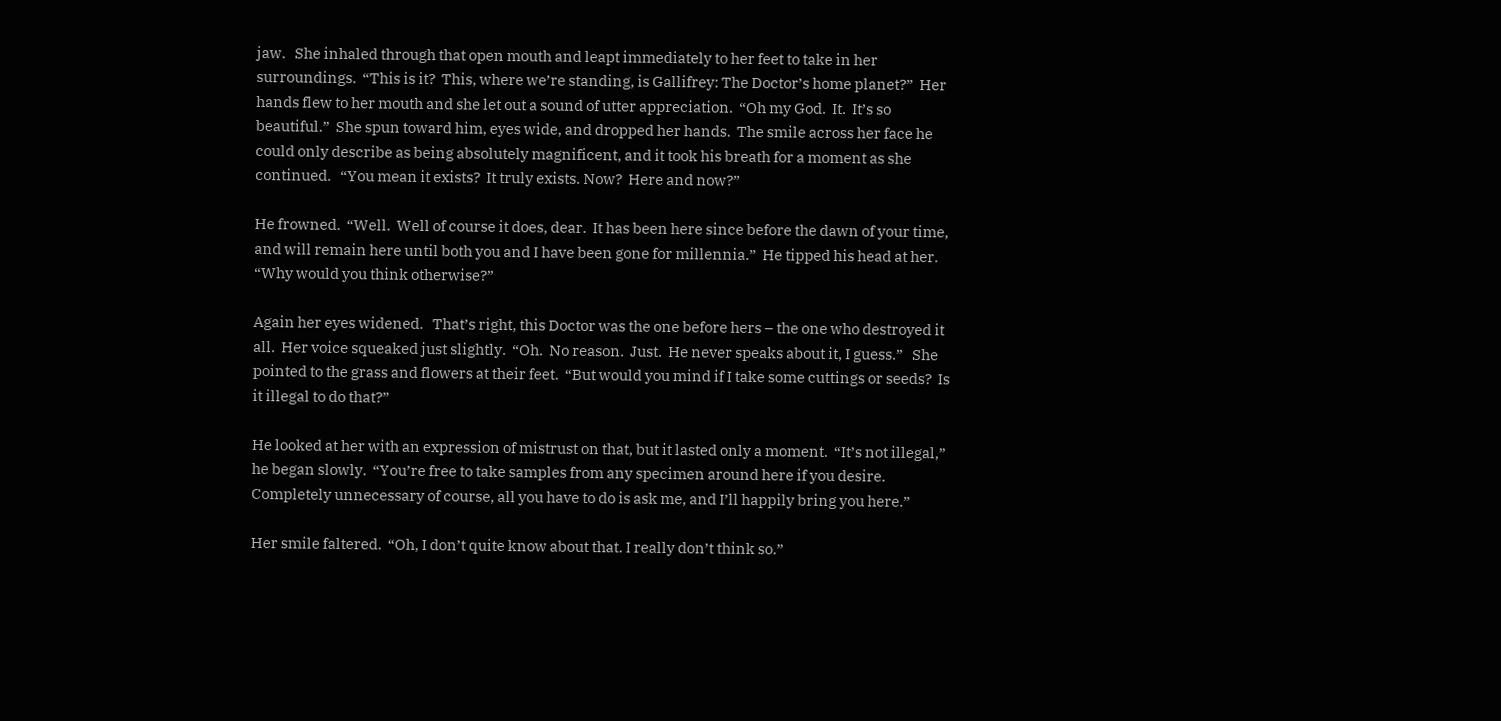jaw.   She inhaled through that open mouth and leapt immediately to her feet to take in her surroundings.  “This is it?  This, where we’re standing, is Gallifrey: The Doctor’s home planet?”  Her hands flew to her mouth and she let out a sound of utter appreciation.  “Oh my God.  It.  It’s so beautiful.”  She spun toward him, eyes wide, and dropped her hands.  The smile across her face he could only describe as being absolutely magnificent, and it took his breath for a moment as she continued.   “You mean it exists?  It truly exists. Now?  Here and now?”

He frowned.  “Well.  Well of course it does, dear.  It has been here since before the dawn of your time, and will remain here until both you and I have been gone for millennia.”  He tipped his head at her.  “Why would you think otherwise?”

Again her eyes widened.   That’s right, this Doctor was the one before hers – the one who destroyed it all.  Her voice squeaked just slightly.  “Oh.  No reason.  Just.  He never speaks about it, I guess.”   She pointed to the grass and flowers at their feet.  “But would you mind if I take some cuttings or seeds?  Is it illegal to do that?”

He looked at her with an expression of mistrust on that, but it lasted only a moment.  “It’s not illegal,” he began slowly.  “You’re free to take samples from any specimen around here if you desire.   Completely unnecessary of course, all you have to do is ask me, and I’ll happily bring you here.”

Her smile faltered.  “Oh, I don’t quite know about that. I really don’t think so.”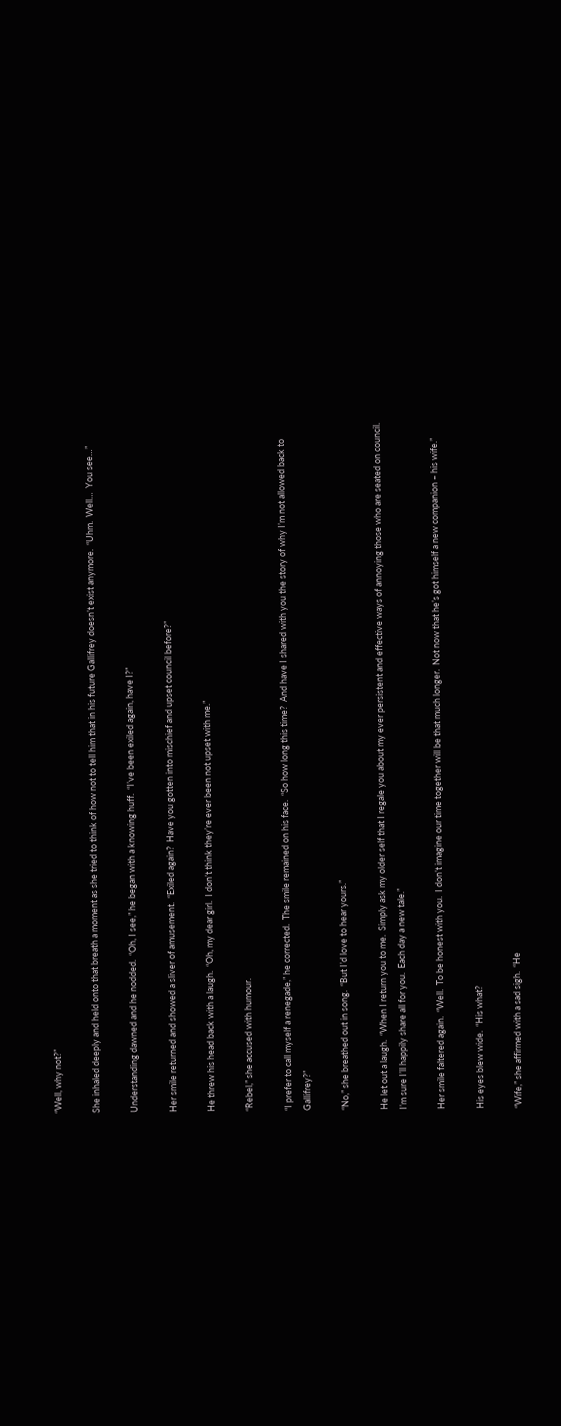“Well, why not?”

She inhaled deeply and held onto that breath a moment as she tried to think of how not to tell him that in his future Gallifrey doesn’t exist anymore.  “Uhm.  Well…  You see…”

Understanding dawned and he nodded.  “Oh, I see,” he began with a knowing huff.  “I’ve been exiled again, have I?”

Her smile returned and showed a sliver of amusement.  “Exiled again?  Have you gotten into mischief and upset council before?”

He threw his head back with a laugh.  “Oh, my dear girl.  I don’t think they’re ever been not upset with me.”

“Rebel,” she accused with humour.

“I prefer to call myself a renegade,” he corrected.  The smile remained on his face.  “So how long this time?  And have I shared with you the story of why I’m not allowed back to Gallifrey?”

“No,” she breathed out in song.  “But I’d love to hear yours.”

He let out a laugh.  “When I return you to me.  Simply ask my older self that I regale you about my ever persistent and effective ways of annoying those who are seated on council.  I’m sure I’ll happily share all for you.  Each day a new tale.”

Her smile faltered again.  “Well.  To be honest with you.  I don’t imagine our time together will be that much longer.  Not now that he’s got himself a new companion – his wife.”

His eyes blew wide.  “His what?

“Wife,” she affirmed with a sad sigh.  “He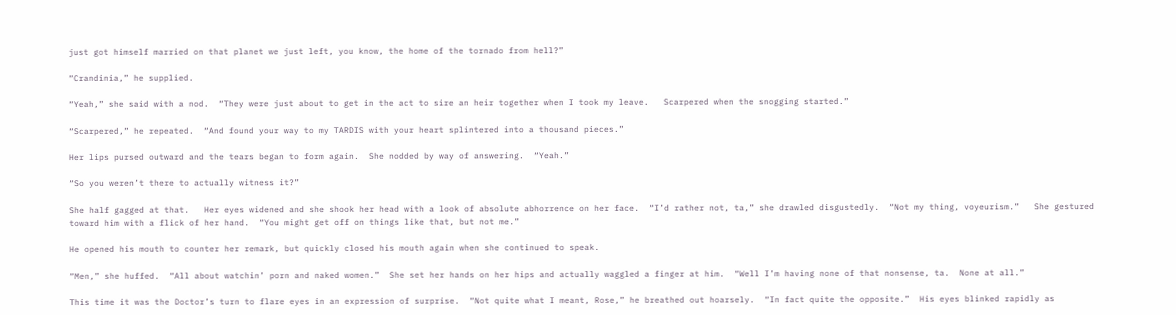just got himself married on that planet we just left, you know, the home of the tornado from hell?”

“Crandinia,” he supplied.

“Yeah,” she said with a nod.  “They were just about to get in the act to sire an heir together when I took my leave.   Scarpered when the snogging started.”

“Scarpered,” he repeated.  “And found your way to my TARDIS with your heart splintered into a thousand pieces.”

Her lips pursed outward and the tears began to form again.  She nodded by way of answering.  “Yeah.”

“So you weren’t there to actually witness it?”

She half gagged at that.   Her eyes widened and she shook her head with a look of absolute abhorrence on her face.  “I’d rather not, ta,” she drawled disgustedly.  “Not my thing, voyeurism.”   She gestured toward him with a flick of her hand.  “You might get off on things like that, but not me.”

He opened his mouth to counter her remark, but quickly closed his mouth again when she continued to speak.

“Men,” she huffed.  “All about watchin’ porn and naked women.”  She set her hands on her hips and actually waggled a finger at him.  “Well I’m having none of that nonsense, ta.  None at all.”

This time it was the Doctor’s turn to flare eyes in an expression of surprise.  “Not quite what I meant, Rose,” he breathed out hoarsely.  “In fact quite the opposite.”  His eyes blinked rapidly as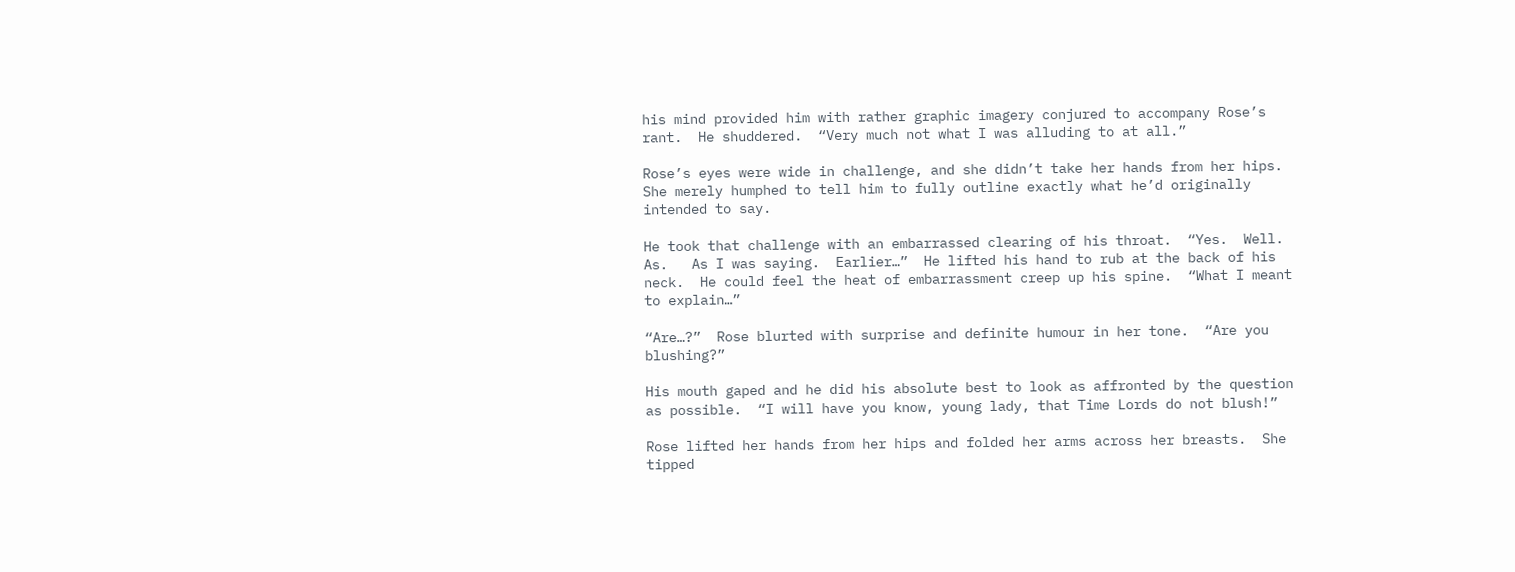his mind provided him with rather graphic imagery conjured to accompany Rose’s rant.  He shuddered.  “Very much not what I was alluding to at all.”

Rose’s eyes were wide in challenge, and she didn’t take her hands from her hips.  She merely humphed to tell him to fully outline exactly what he’d originally intended to say.

He took that challenge with an embarrassed clearing of his throat.  “Yes.  Well.  As.   As I was saying.  Earlier…”  He lifted his hand to rub at the back of his neck.  He could feel the heat of embarrassment creep up his spine.  “What I meant to explain…”

“Are…?”  Rose blurted with surprise and definite humour in her tone.  “Are you blushing?”

His mouth gaped and he did his absolute best to look as affronted by the question as possible.  “I will have you know, young lady, that Time Lords do not blush!”

Rose lifted her hands from her hips and folded her arms across her breasts.  She tipped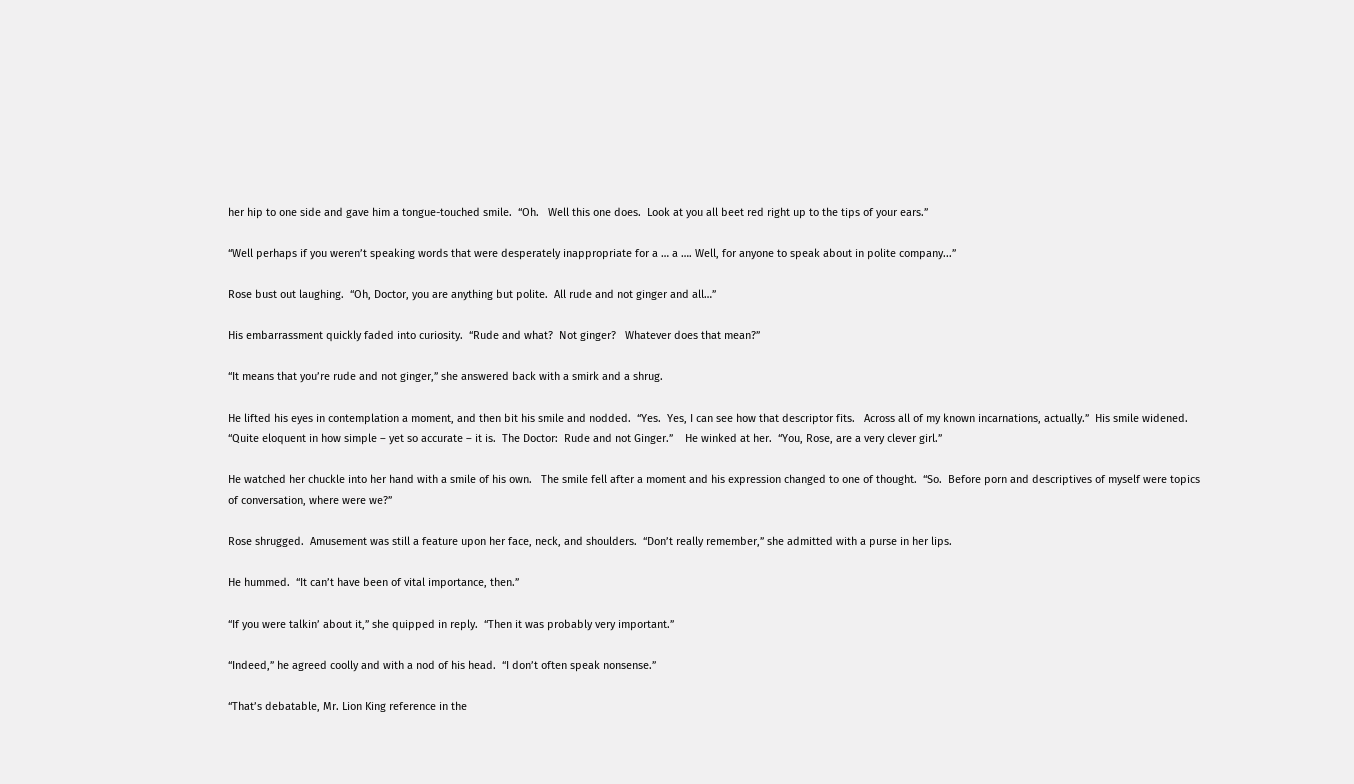her hip to one side and gave him a tongue-touched smile.  “Oh.   Well this one does.  Look at you all beet red right up to the tips of your ears.”

“Well perhaps if you weren’t speaking words that were desperately inappropriate for a … a …. Well, for anyone to speak about in polite company...”

Rose bust out laughing.  “Oh, Doctor, you are anything but polite.  All rude and not ginger and all…”

His embarrassment quickly faded into curiosity.  “Rude and what?  Not ginger?   Whatever does that mean?”

“It means that you’re rude and not ginger,” she answered back with a smirk and a shrug.

He lifted his eyes in contemplation a moment, and then bit his smile and nodded.  “Yes.  Yes, I can see how that descriptor fits.   Across all of my known incarnations, actually.”  His smile widened.  “Quite eloquent in how simple – yet so accurate – it is.  The Doctor:  Rude and not Ginger.”    He winked at her.  “You, Rose, are a very clever girl.”

He watched her chuckle into her hand with a smile of his own.   The smile fell after a moment and his expression changed to one of thought.  “So.  Before porn and descriptives of myself were topics of conversation, where were we?”

Rose shrugged.  Amusement was still a feature upon her face, neck, and shoulders.  “Don’t really remember,” she admitted with a purse in her lips.

He hummed.  “It can’t have been of vital importance, then.”

“If you were talkin’ about it,” she quipped in reply.  “Then it was probably very important.”

“Indeed,” he agreed coolly and with a nod of his head.  “I don’t often speak nonsense.”

“That’s debatable, Mr. Lion King reference in the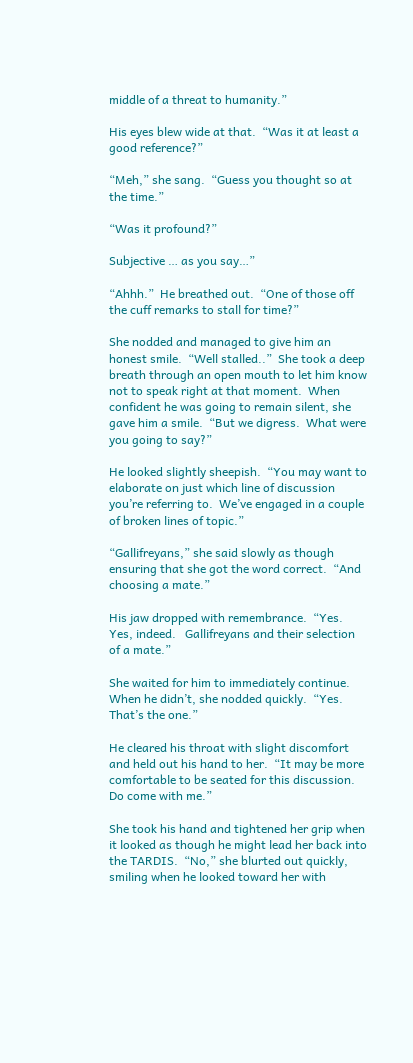middle of a threat to humanity.”

His eyes blew wide at that.  “Was it at least a good reference?”

“Meh,” she sang.  “Guess you thought so at the time.”

“Was it profound?”

Subjective … as you say…”

“Ahhh.”  He breathed out.  “One of those off the cuff remarks to stall for time?”

She nodded and managed to give him an honest smile.  “Well stalled..”  She took a deep breath through an open mouth to let him know not to speak right at that moment.  When confident he was going to remain silent, she gave him a smile.  “But we digress.  What were you going to say?”

He looked slightly sheepish.  “You may want to elaborate on just which line of discussion you’re referring to.  We’ve engaged in a couple of broken lines of topic.”

“Gallifreyans,” she said slowly as though ensuring that she got the word correct.  “And choosing a mate.”

His jaw dropped with remembrance.  “Yes.  Yes, indeed.   Gallifreyans and their selection of a mate.”

She waited for him to immediately continue.  When he didn’t, she nodded quickly.  “Yes.  That’s the one.”

He cleared his throat with slight discomfort and held out his hand to her.  “It may be more comfortable to be seated for this discussion.  Do come with me.”

She took his hand and tightened her grip when it looked as though he might lead her back into the TARDIS.  “No,” she blurted out quickly, smiling when he looked toward her with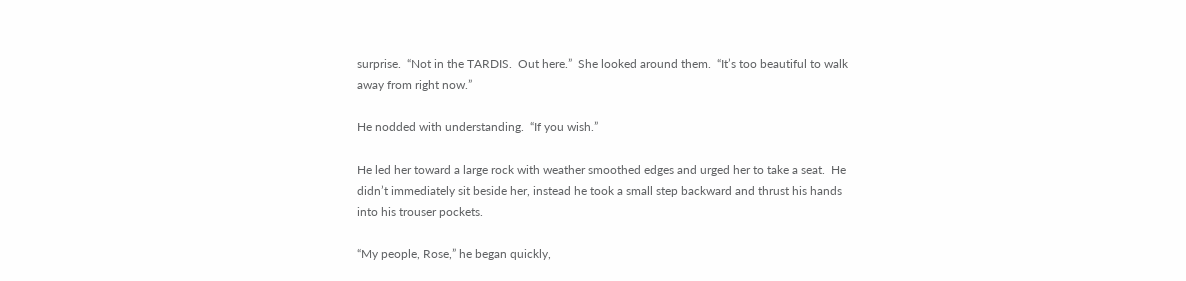surprise.  “Not in the TARDIS.  Out here.”  She looked around them.  “It’s too beautiful to walk away from right now.”

He nodded with understanding.  “If you wish.”

He led her toward a large rock with weather smoothed edges and urged her to take a seat.  He didn’t immediately sit beside her, instead he took a small step backward and thrust his hands into his trouser pockets.

“My people, Rose,” he began quickly,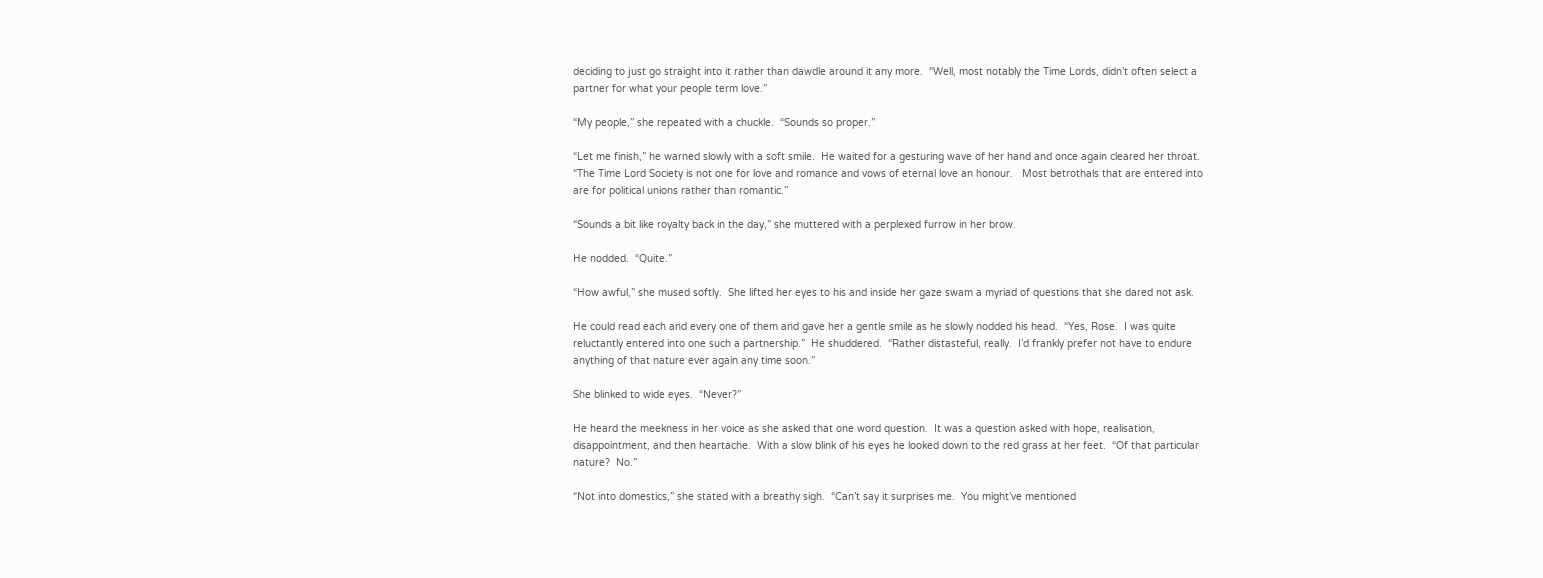deciding to just go straight into it rather than dawdle around it any more.  “Well, most notably the Time Lords, didn’t often select a partner for what your people term love.”

“My people,” she repeated with a chuckle.  “Sounds so proper.”

“Let me finish,” he warned slowly with a soft smile.  He waited for a gesturing wave of her hand and once again cleared her throat.  “The Time Lord Society is not one for love and romance and vows of eternal love an honour.   Most betrothals that are entered into are for political unions rather than romantic.”

“Sounds a bit like royalty back in the day,” she muttered with a perplexed furrow in her brow.

He nodded.  “Quite.”

“How awful,” she mused softly.  She lifted her eyes to his and inside her gaze swam a myriad of questions that she dared not ask.

He could read each and every one of them and gave her a gentle smile as he slowly nodded his head.  “Yes, Rose.  I was quite reluctantly entered into one such a partnership.”  He shuddered.  “Rather distasteful, really.  I’d frankly prefer not have to endure anything of that nature ever again any time soon.”

She blinked to wide eyes.  “Never?”

He heard the meekness in her voice as she asked that one word question.  It was a question asked with hope, realisation, disappointment, and then heartache.  With a slow blink of his eyes he looked down to the red grass at her feet.  “Of that particular nature?  No.”

“Not into domestics,” she stated with a breathy sigh.  “Can’t say it surprises me.  You might’ve mentioned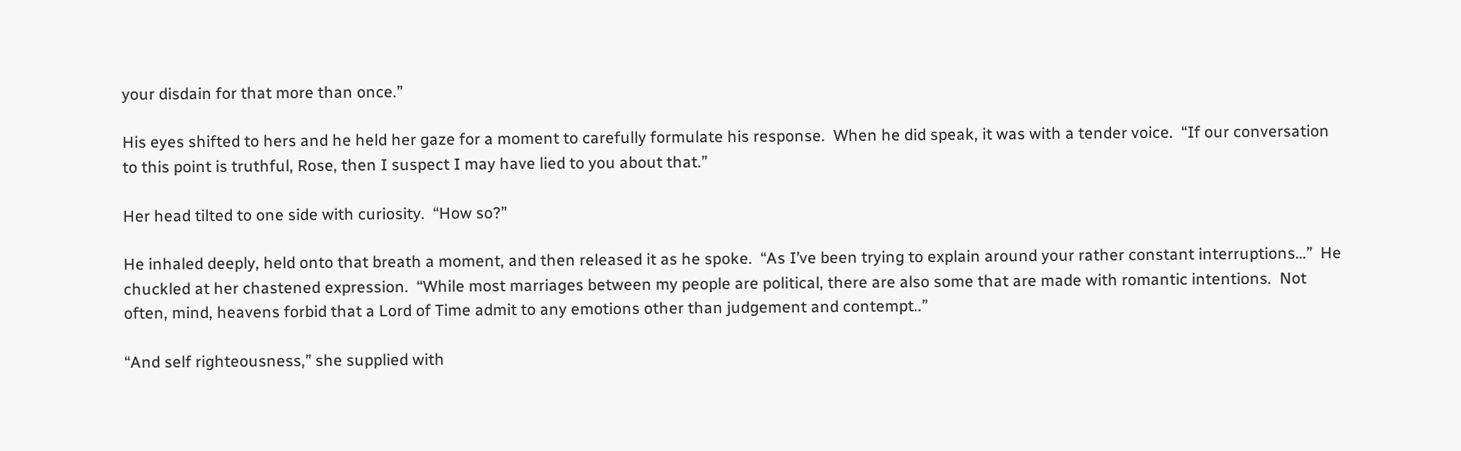your disdain for that more than once.”

His eyes shifted to hers and he held her gaze for a moment to carefully formulate his response.  When he did speak, it was with a tender voice.  “If our conversation to this point is truthful, Rose, then I suspect I may have lied to you about that.”

Her head tilted to one side with curiosity.  “How so?”

He inhaled deeply, held onto that breath a moment, and then released it as he spoke.  “As I’ve been trying to explain around your rather constant interruptions…”  He chuckled at her chastened expression.  “While most marriages between my people are political, there are also some that are made with romantic intentions.  Not often, mind, heavens forbid that a Lord of Time admit to any emotions other than judgement and contempt..”

“And self righteousness,” she supplied with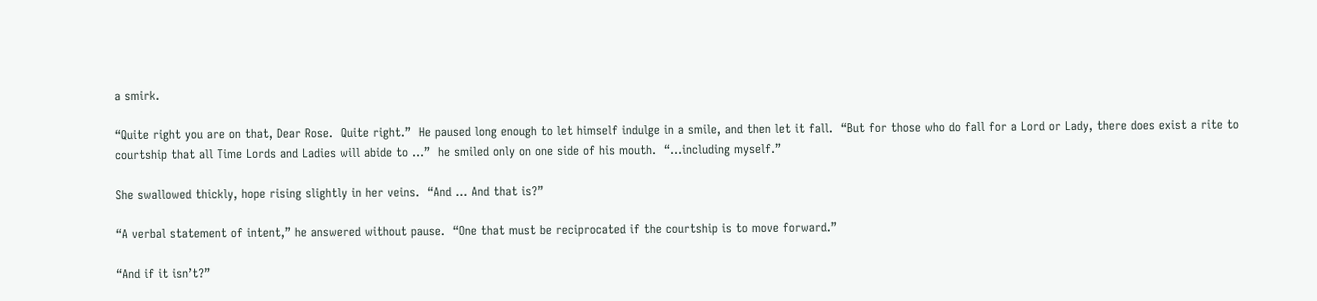a smirk.

“Quite right you are on that, Dear Rose.  Quite right.”  He paused long enough to let himself indulge in a smile, and then let it fall.  “But for those who do fall for a Lord or Lady, there does exist a rite to courtship that all Time Lords and Ladies will abide to …”  he smiled only on one side of his mouth.  “…including myself.”

She swallowed thickly, hope rising slightly in her veins.  “And … And that is?”

“A verbal statement of intent,” he answered without pause.  “One that must be reciprocated if the courtship is to move forward.”

“And if it isn’t?”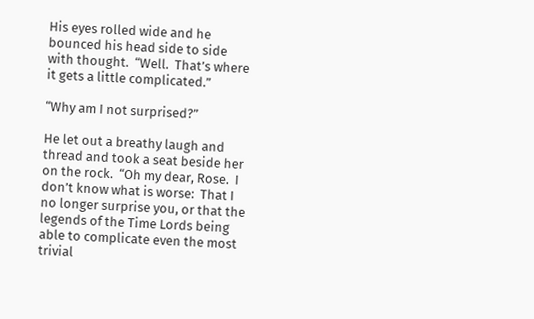His eyes rolled wide and he bounced his head side to side with thought.  “Well.  That’s where it gets a little complicated.”

“Why am I not surprised?”

He let out a breathy laugh and thread and took a seat beside her on the rock.  “Oh my dear, Rose.  I don’t know what is worse:  That I no longer surprise you, or that the legends of the Time Lords being able to complicate even the most trivial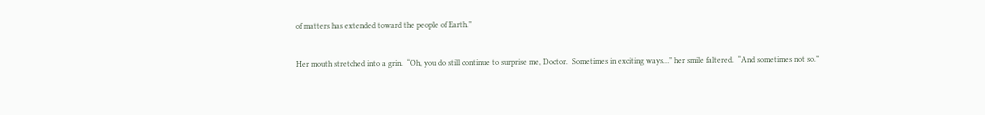of matters has extended toward the people of Earth.”

Her mouth stretched into a grin.  “Oh, you do still continue to surprise me, Doctor.  Sometimes in exciting ways…” her smile faltered.  “And sometimes not so.”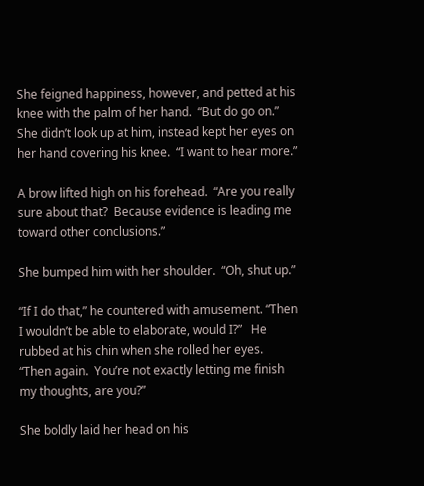She feigned happiness, however, and petted at his knee with the palm of her hand.  “But do go on.”  She didn’t look up at him, instead kept her eyes on her hand covering his knee.  “I want to hear more.”

A brow lifted high on his forehead.  “Are you really sure about that?  Because evidence is leading me toward other conclusions.”

She bumped him with her shoulder.  “Oh, shut up.”

“If I do that,” he countered with amusement. “Then I wouldn’t be able to elaborate, would I?”   He rubbed at his chin when she rolled her eyes.  “Then again.  You’re not exactly letting me finish my thoughts, are you?”

She boldly laid her head on his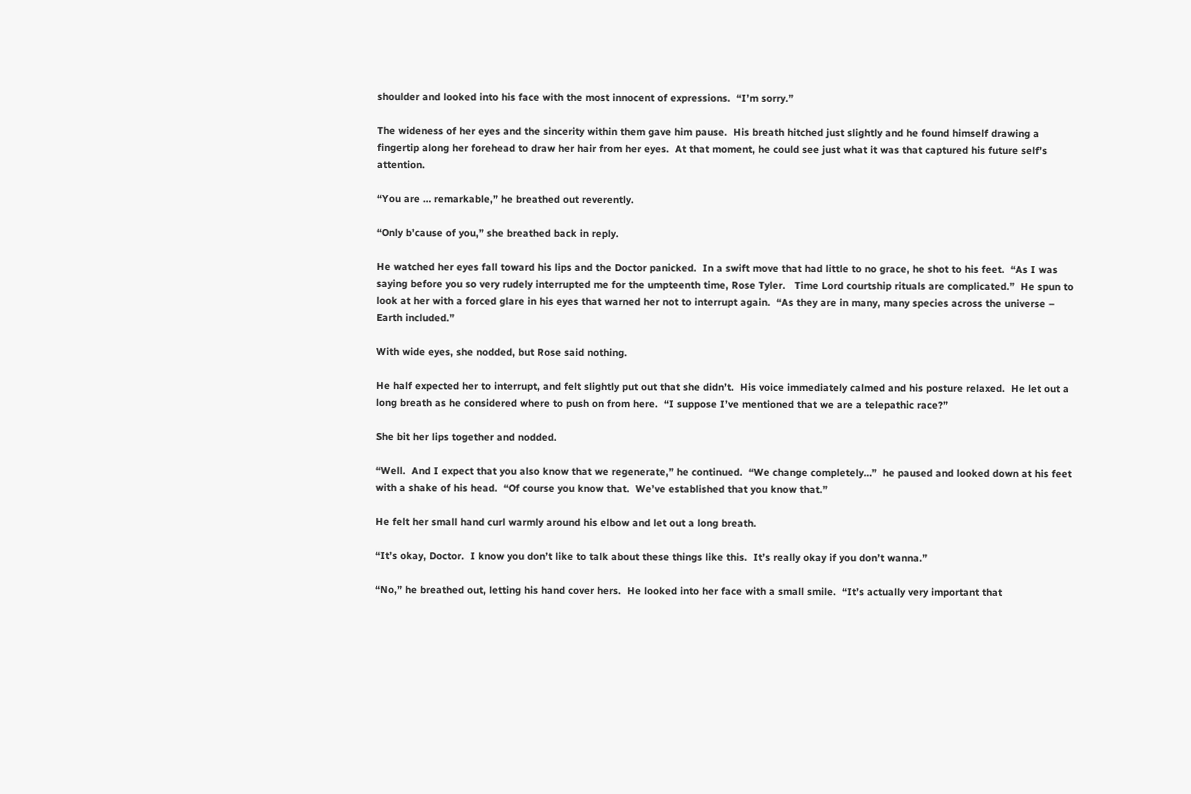shoulder and looked into his face with the most innocent of expressions.  “I’m sorry.”

The wideness of her eyes and the sincerity within them gave him pause.  His breath hitched just slightly and he found himself drawing a fingertip along her forehead to draw her hair from her eyes.  At that moment, he could see just what it was that captured his future self’s attention.

“You are … remarkable,” he breathed out reverently.

“Only b’cause of you,” she breathed back in reply.

He watched her eyes fall toward his lips and the Doctor panicked.  In a swift move that had little to no grace, he shot to his feet.  “As I was saying before you so very rudely interrupted me for the umpteenth time, Rose Tyler.   Time Lord courtship rituals are complicated.”  He spun to look at her with a forced glare in his eyes that warned her not to interrupt again.  “As they are in many, many species across the universe – Earth included.”

With wide eyes, she nodded, but Rose said nothing.

He half expected her to interrupt, and felt slightly put out that she didn’t.  His voice immediately calmed and his posture relaxed.  He let out a long breath as he considered where to push on from here.  “I suppose I’ve mentioned that we are a telepathic race?”

She bit her lips together and nodded.

“Well.  And I expect that you also know that we regenerate,” he continued.  “We change completely…”  he paused and looked down at his feet with a shake of his head.  “Of course you know that.  We’ve established that you know that.”

He felt her small hand curl warmly around his elbow and let out a long breath.

“It’s okay, Doctor.  I know you don’t like to talk about these things like this.  It’s really okay if you don’t wanna.”

“No,” he breathed out, letting his hand cover hers.  He looked into her face with a small smile.  “It’s actually very important that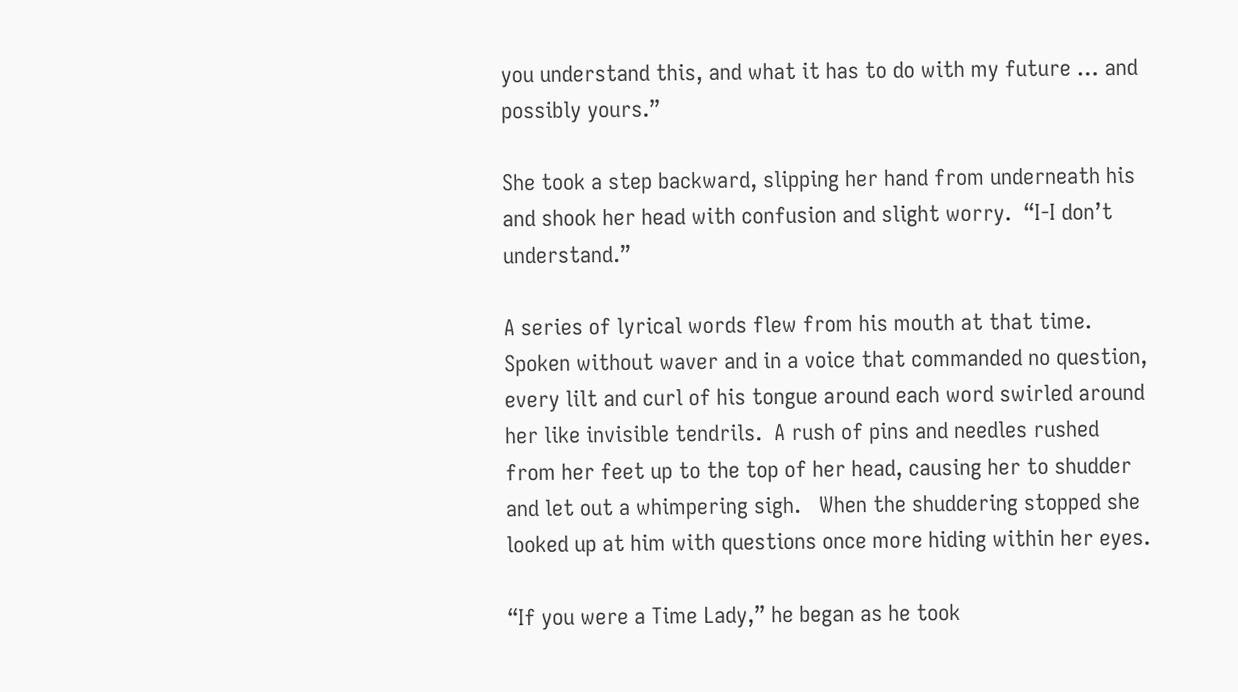you understand this, and what it has to do with my future … and possibly yours.”

She took a step backward, slipping her hand from underneath his and shook her head with confusion and slight worry.  “I-I don’t understand.”

A series of lyrical words flew from his mouth at that time.  Spoken without waver and in a voice that commanded no question, every lilt and curl of his tongue around each word swirled around her like invisible tendrils.  A rush of pins and needles rushed from her feet up to the top of her head, causing her to shudder and let out a whimpering sigh.   When the shuddering stopped she looked up at him with questions once more hiding within her eyes.

“If you were a Time Lady,” he began as he took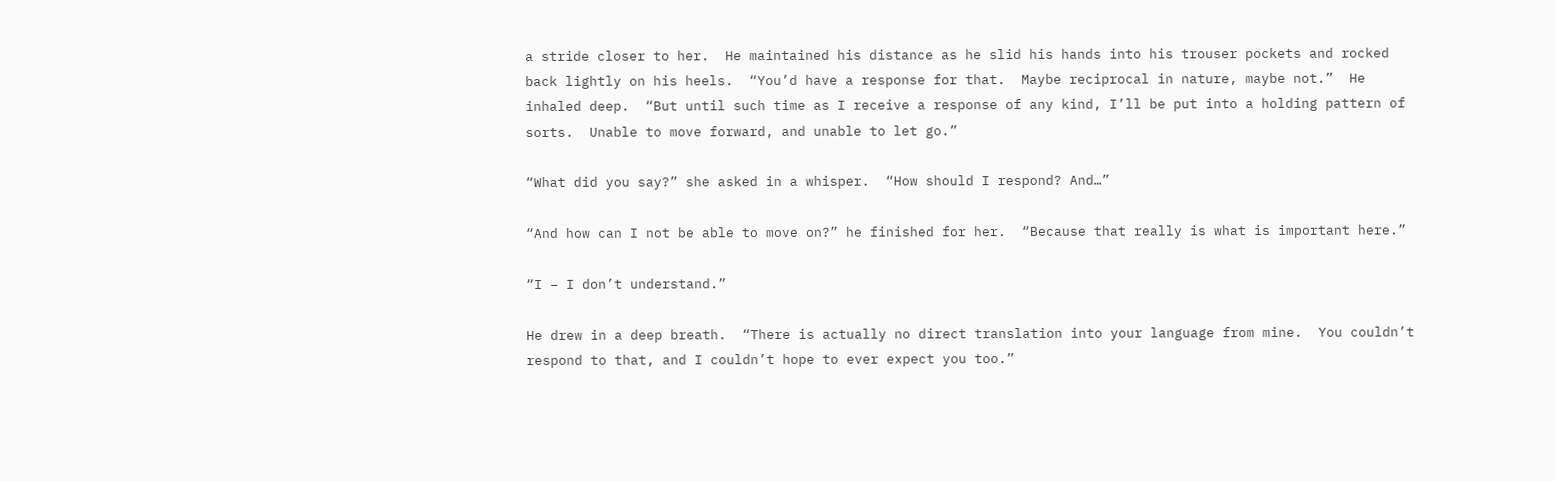a stride closer to her.  He maintained his distance as he slid his hands into his trouser pockets and rocked back lightly on his heels.  “You’d have a response for that.  Maybe reciprocal in nature, maybe not.”  He inhaled deep.  “But until such time as I receive a response of any kind, I’ll be put into a holding pattern of sorts.  Unable to move forward, and unable to let go.”

“What did you say?” she asked in a whisper.  “How should I respond? And…”

“And how can I not be able to move on?” he finished for her.  “Because that really is what is important here.”

“I – I don’t understand.”

He drew in a deep breath.  “There is actually no direct translation into your language from mine.  You couldn’t respond to that, and I couldn’t hope to ever expect you too.”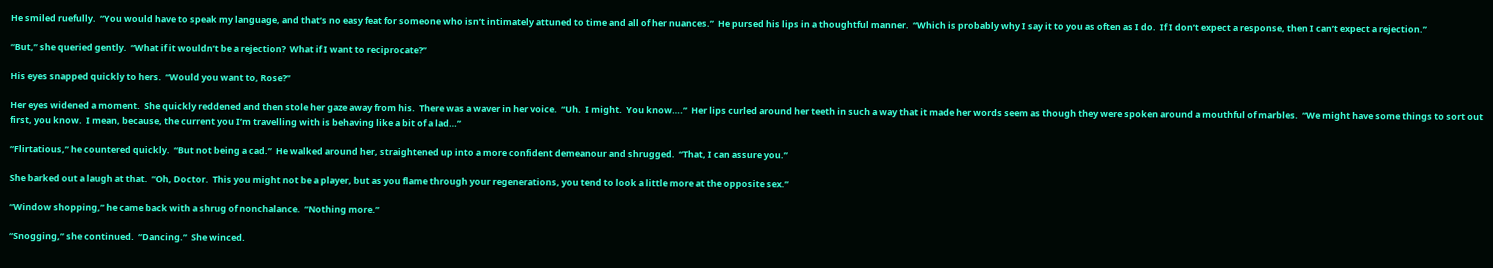He smiled ruefully.  “You would have to speak my language, and that’s no easy feat for someone who isn’t intimately attuned to time and all of her nuances.”  He pursed his lips in a thoughtful manner.  “Which is probably why I say it to you as often as I do.  If I don’t expect a response, then I can’t expect a rejection.”

“But,” she queried gently.  “What if it wouldn’t be a rejection?  What if I want to reciprocate?”

His eyes snapped quickly to hers.  “Would you want to, Rose?”

Her eyes widened a moment.  She quickly reddened and then stole her gaze away from his.  There was a waver in her voice.  “Uh.  I might.  You know….”  Her lips curled around her teeth in such a way that it made her words seem as though they were spoken around a mouthful of marbles.  “We might have some things to sort out first, you know.  I mean, because, the current you I’m travelling with is behaving like a bit of a lad…”

“Flirtatious,” he countered quickly.  “But not being a cad.”  He walked around her, straightened up into a more confident demeanour and shrugged.  “That, I can assure you.”

She barked out a laugh at that.  “Oh, Doctor.  This you might not be a player, but as you flame through your regenerations, you tend to look a little more at the opposite sex.”

“Window shopping,” he came back with a shrug of nonchalance.  “Nothing more.”

“Snogging,” she continued.  “Dancing.”  She winced.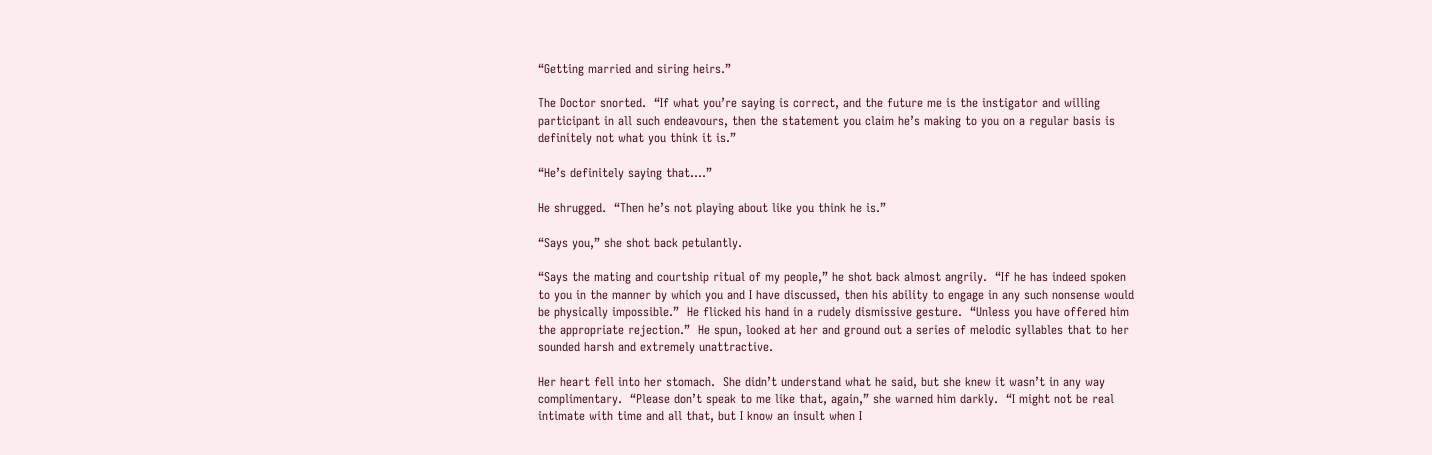“Getting married and siring heirs.”

The Doctor snorted.  “If what you’re saying is correct, and the future me is the instigator and willing participant in all such endeavours, then the statement you claim he’s making to you on a regular basis is definitely not what you think it is.”

“He’s definitely saying that….”

He shrugged.  “Then he’s not playing about like you think he is.”

“Says you,” she shot back petulantly.

“Says the mating and courtship ritual of my people,” he shot back almost angrily.  “If he has indeed spoken to you in the manner by which you and I have discussed, then his ability to engage in any such nonsense would be physically impossible.”  He flicked his hand in a rudely dismissive gesture.  “Unless you have offered him the appropriate rejection.”  He spun, looked at her and ground out a series of melodic syllables that to her sounded harsh and extremely unattractive.

Her heart fell into her stomach.  She didn’t understand what he said, but she knew it wasn’t in any way complimentary.  “Please don’t speak to me like that, again,” she warned him darkly.  “I might not be real intimate with time and all that, but I know an insult when I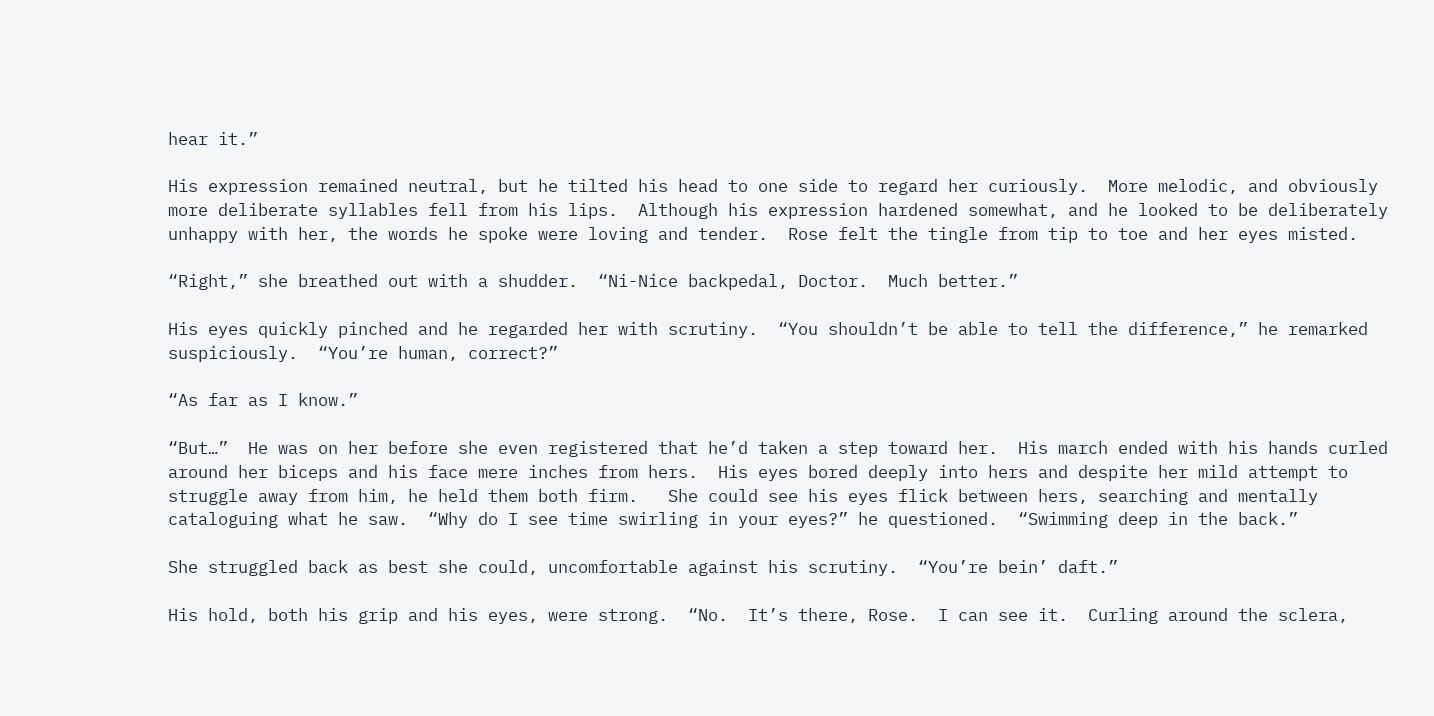hear it.”

His expression remained neutral, but he tilted his head to one side to regard her curiously.  More melodic, and obviously more deliberate syllables fell from his lips.  Although his expression hardened somewhat, and he looked to be deliberately unhappy with her, the words he spoke were loving and tender.  Rose felt the tingle from tip to toe and her eyes misted.

“Right,” she breathed out with a shudder.  “Ni-Nice backpedal, Doctor.  Much better.”

His eyes quickly pinched and he regarded her with scrutiny.  “You shouldn’t be able to tell the difference,” he remarked suspiciously.  “You’re human, correct?”

“As far as I know.”

“But…”  He was on her before she even registered that he’d taken a step toward her.  His march ended with his hands curled around her biceps and his face mere inches from hers.  His eyes bored deeply into hers and despite her mild attempt to struggle away from him, he held them both firm.   She could see his eyes flick between hers, searching and mentally cataloguing what he saw.  “Why do I see time swirling in your eyes?” he questioned.  “Swimming deep in the back.”

She struggled back as best she could, uncomfortable against his scrutiny.  “You’re bein’ daft.”

His hold, both his grip and his eyes, were strong.  “No.  It’s there, Rose.  I can see it.  Curling around the sclera,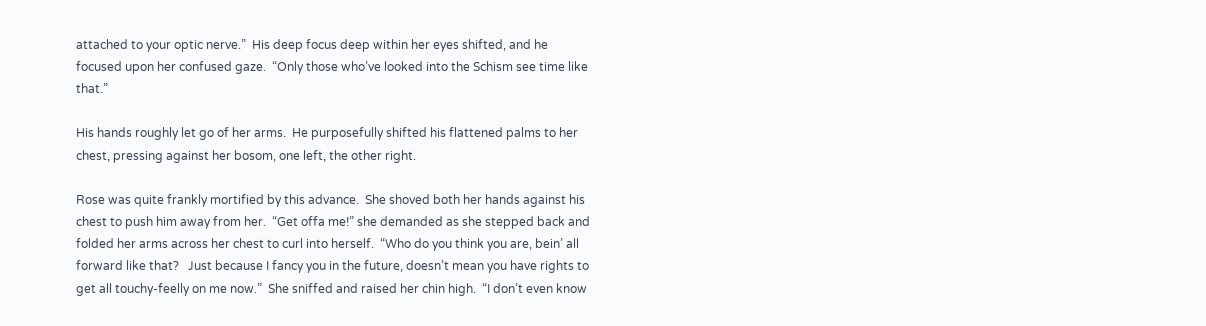attached to your optic nerve.”  His deep focus deep within her eyes shifted, and he focused upon her confused gaze.  “Only those who’ve looked into the Schism see time like that.”

His hands roughly let go of her arms.  He purposefully shifted his flattened palms to her chest, pressing against her bosom, one left, the other right.

Rose was quite frankly mortified by this advance.  She shoved both her hands against his chest to push him away from her.  “Get offa me!” she demanded as she stepped back and folded her arms across her chest to curl into herself.  “Who do you think you are, bein’ all forward like that?   Just because I fancy you in the future, doesn’t mean you have rights to get all touchy-feelly on me now.”  She sniffed and raised her chin high.  “I don’t even know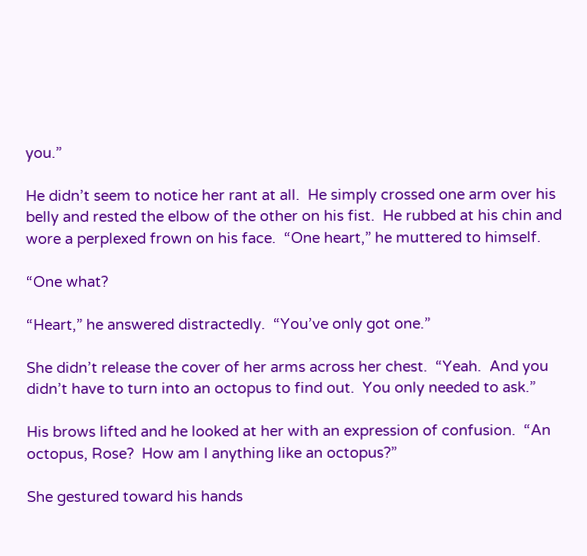you.”

He didn’t seem to notice her rant at all.  He simply crossed one arm over his belly and rested the elbow of the other on his fist.  He rubbed at his chin and wore a perplexed frown on his face.  “One heart,” he muttered to himself.

“One what?

“Heart,” he answered distractedly.  “You’ve only got one.”

She didn’t release the cover of her arms across her chest.  “Yeah.  And you didn’t have to turn into an octopus to find out.  You only needed to ask.”

His brows lifted and he looked at her with an expression of confusion.  “An octopus, Rose?  How am I anything like an octopus?”

She gestured toward his hands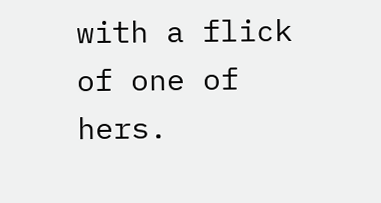with a flick of one of hers.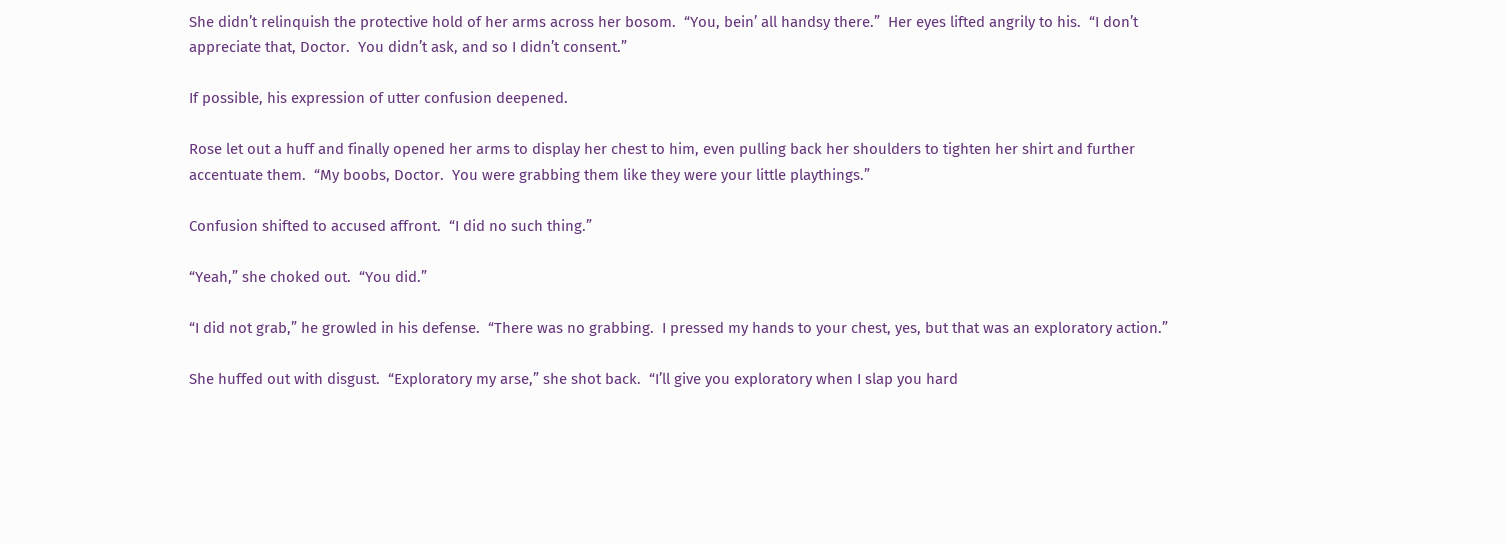She didn’t relinquish the protective hold of her arms across her bosom.  “You, bein’ all handsy there.”  Her eyes lifted angrily to his.  “I don’t appreciate that, Doctor.  You didn’t ask, and so I didn’t consent.”

If possible, his expression of utter confusion deepened.

Rose let out a huff and finally opened her arms to display her chest to him, even pulling back her shoulders to tighten her shirt and further accentuate them.  “My boobs, Doctor.  You were grabbing them like they were your little playthings.”

Confusion shifted to accused affront.  “I did no such thing.”

“Yeah,” she choked out.  “You did.”

“I did not grab,” he growled in his defense.  “There was no grabbing.  I pressed my hands to your chest, yes, but that was an exploratory action.”

She huffed out with disgust.  “Exploratory my arse,” she shot back.  “I’ll give you exploratory when I slap you hard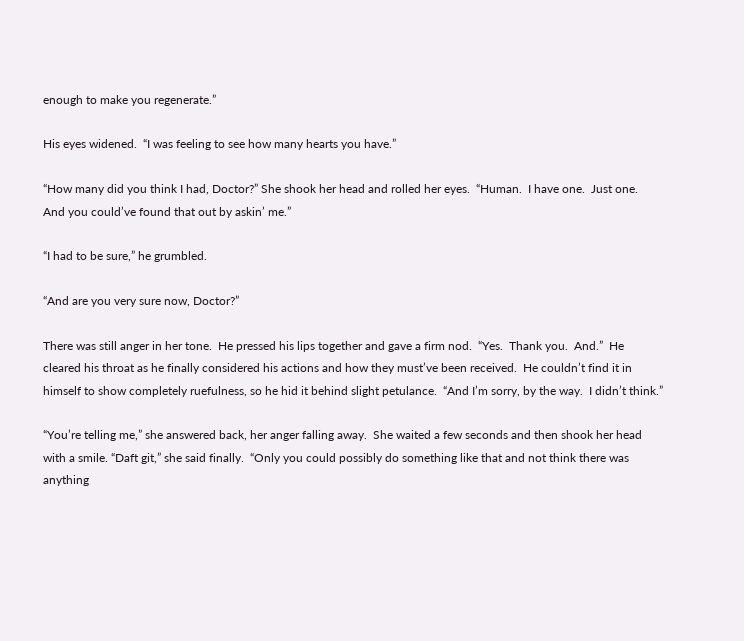enough to make you regenerate.”

His eyes widened.  “I was feeling to see how many hearts you have.”

“How many did you think I had, Doctor?” She shook her head and rolled her eyes.  “Human.  I have one.  Just one.  And you could’ve found that out by askin’ me.”

“I had to be sure,” he grumbled.

“And are you very sure now, Doctor?”

There was still anger in her tone.  He pressed his lips together and gave a firm nod.  “Yes.  Thank you.  And.”  He cleared his throat as he finally considered his actions and how they must’ve been received.  He couldn’t find it in himself to show completely ruefulness, so he hid it behind slight petulance.  “And I’m sorry, by the way.  I didn’t think.”

“You’re telling me,” she answered back, her anger falling away.  She waited a few seconds and then shook her head with a smile. “Daft git,” she said finally.  “Only you could possibly do something like that and not think there was anything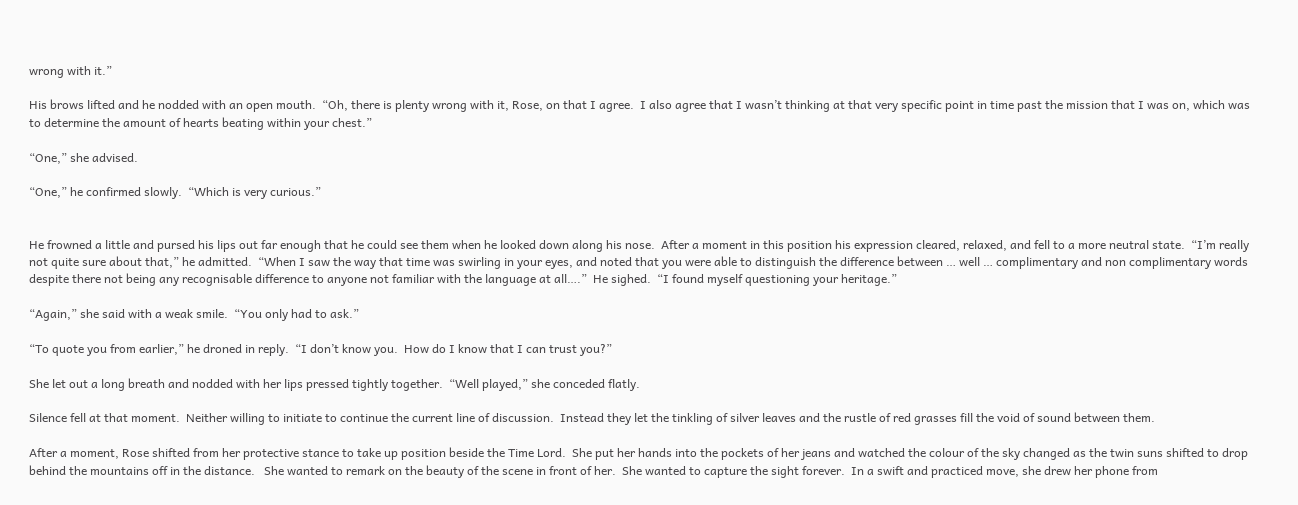wrong with it.”

His brows lifted and he nodded with an open mouth.  “Oh, there is plenty wrong with it, Rose, on that I agree.  I also agree that I wasn’t thinking at that very specific point in time past the mission that I was on, which was to determine the amount of hearts beating within your chest.”

“One,” she advised.

“One,” he confirmed slowly.  “Which is very curious.”


He frowned a little and pursed his lips out far enough that he could see them when he looked down along his nose.  After a moment in this position his expression cleared, relaxed, and fell to a more neutral state.  “I’m really not quite sure about that,” he admitted.  “When I saw the way that time was swirling in your eyes, and noted that you were able to distinguish the difference between … well … complimentary and non complimentary words despite there not being any recognisable difference to anyone not familiar with the language at all….”  He sighed.  “I found myself questioning your heritage.”

“Again,” she said with a weak smile.  “You only had to ask.”

“To quote you from earlier,” he droned in reply.  “I don’t know you.  How do I know that I can trust you?”

She let out a long breath and nodded with her lips pressed tightly together.  “Well played,” she conceded flatly.

Silence fell at that moment.  Neither willing to initiate to continue the current line of discussion.  Instead they let the tinkling of silver leaves and the rustle of red grasses fill the void of sound between them.

After a moment, Rose shifted from her protective stance to take up position beside the Time Lord.  She put her hands into the pockets of her jeans and watched the colour of the sky changed as the twin suns shifted to drop behind the mountains off in the distance.   She wanted to remark on the beauty of the scene in front of her.  She wanted to capture the sight forever.  In a swift and practiced move, she drew her phone from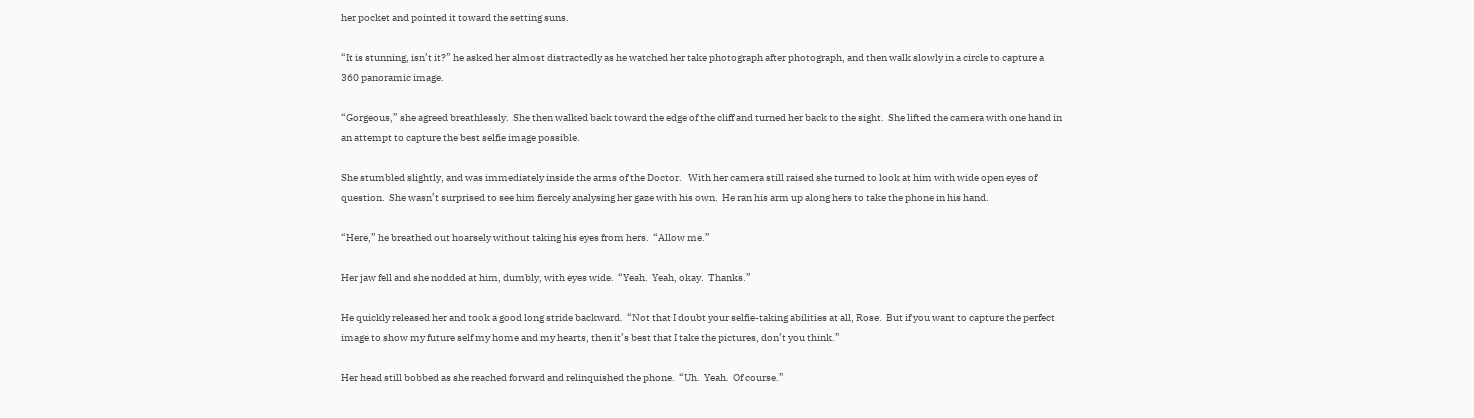her pocket and pointed it toward the setting suns.

“It is stunning, isn’t it?” he asked her almost distractedly as he watched her take photograph after photograph, and then walk slowly in a circle to capture a 360 panoramic image.

“Gorgeous,” she agreed breathlessly.  She then walked back toward the edge of the cliff and turned her back to the sight.  She lifted the camera with one hand in an attempt to capture the best selfie image possible.

She stumbled slightly, and was immediately inside the arms of the Doctor.   With her camera still raised she turned to look at him with wide open eyes of question.  She wasn’t surprised to see him fiercely analysing her gaze with his own.  He ran his arm up along hers to take the phone in his hand.

“Here,” he breathed out hoarsely without taking his eyes from hers.  “Allow me.”

Her jaw fell and she nodded at him, dumbly, with eyes wide.  “Yeah.  Yeah, okay.  Thanks.”

He quickly released her and took a good long stride backward.  “Not that I doubt your selfie-taking abilities at all, Rose.  But if you want to capture the perfect image to show my future self my home and my hearts, then it’s best that I take the pictures, don’t you think.”

Her head still bobbed as she reached forward and relinquished the phone.  “Uh.  Yeah.  Of course.”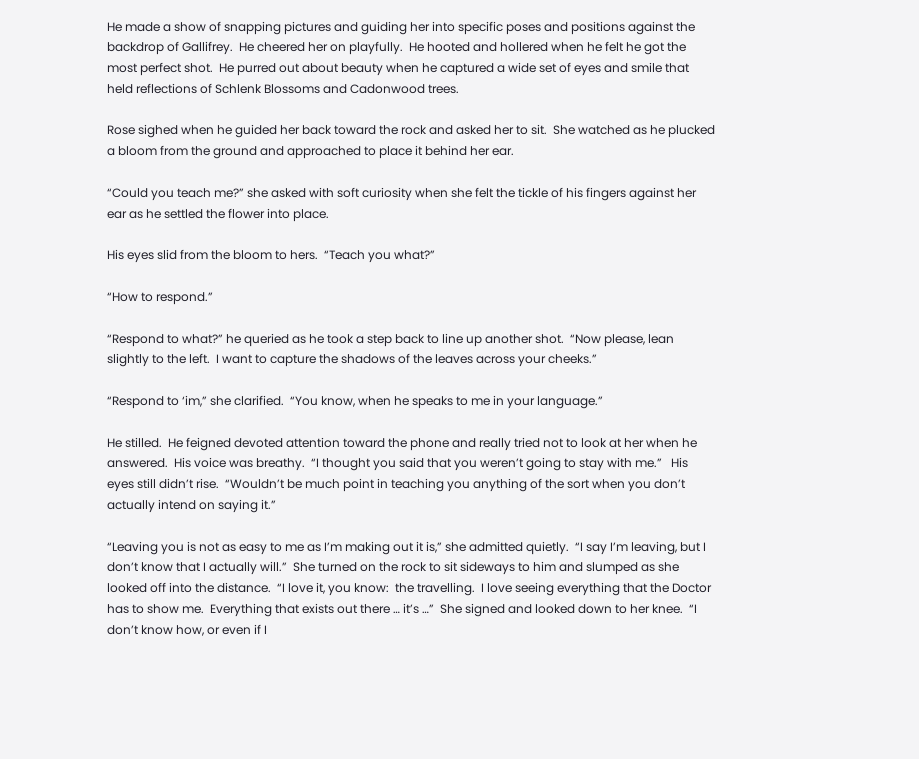He made a show of snapping pictures and guiding her into specific poses and positions against the backdrop of Gallifrey.  He cheered her on playfully.  He hooted and hollered when he felt he got the most perfect shot.  He purred out about beauty when he captured a wide set of eyes and smile that held reflections of Schlenk Blossoms and Cadonwood trees.

Rose sighed when he guided her back toward the rock and asked her to sit.  She watched as he plucked a bloom from the ground and approached to place it behind her ear.

“Could you teach me?” she asked with soft curiosity when she felt the tickle of his fingers against her ear as he settled the flower into place.

His eyes slid from the bloom to hers.  “Teach you what?”

“How to respond.”

“Respond to what?” he queried as he took a step back to line up another shot.  “Now please, lean slightly to the left.  I want to capture the shadows of the leaves across your cheeks.”

“Respond to ‘im,” she clarified.  “You know, when he speaks to me in your language.”

He stilled.  He feigned devoted attention toward the phone and really tried not to look at her when he answered.  His voice was breathy.  “I thought you said that you weren’t going to stay with me.”   His eyes still didn’t rise.  “Wouldn’t be much point in teaching you anything of the sort when you don’t actually intend on saying it.”

“Leaving you is not as easy to me as I’m making out it is,” she admitted quietly.  “I say I’m leaving, but I don’t know that I actually will.”  She turned on the rock to sit sideways to him and slumped as she looked off into the distance.  “I love it, you know:  the travelling.  I love seeing everything that the Doctor has to show me.  Everything that exists out there … it’s …”  She signed and looked down to her knee.  “I don’t know how, or even if I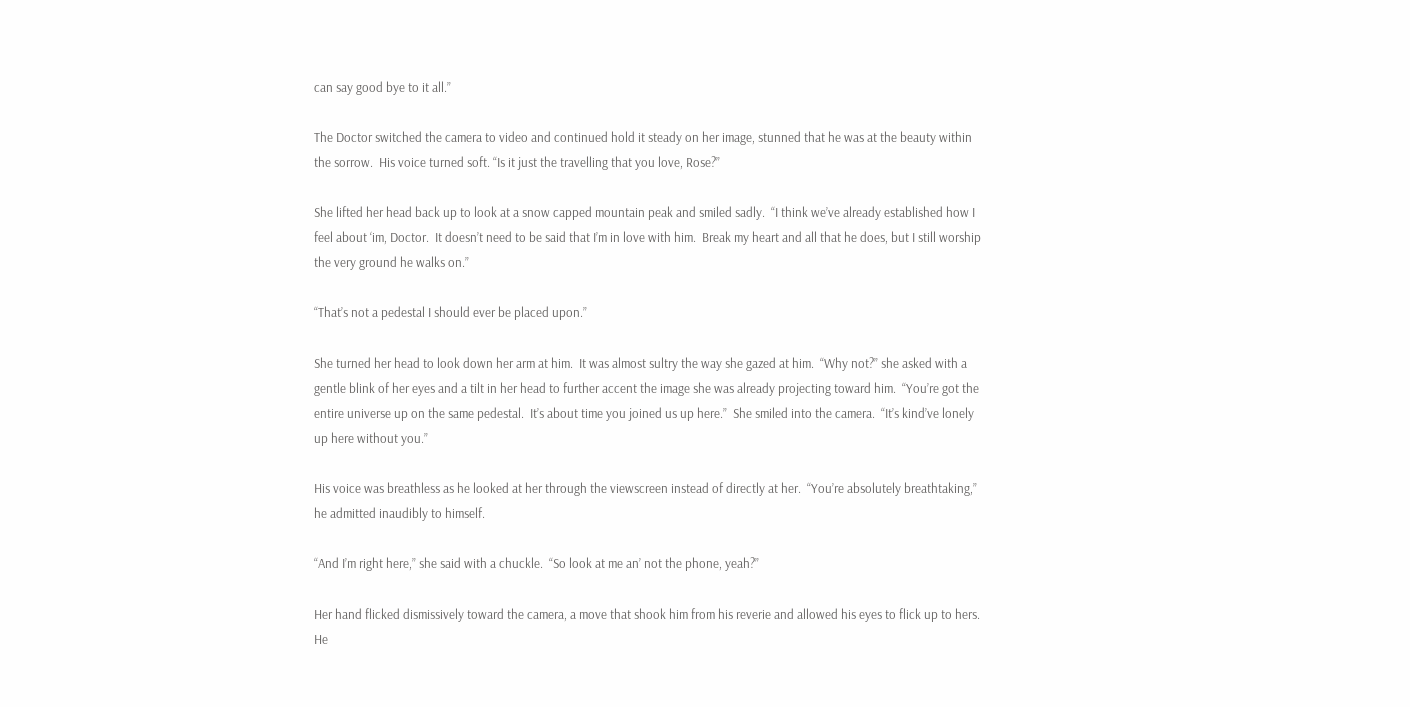can say good bye to it all.”

The Doctor switched the camera to video and continued hold it steady on her image, stunned that he was at the beauty within the sorrow.  His voice turned soft. “Is it just the travelling that you love, Rose?”

She lifted her head back up to look at a snow capped mountain peak and smiled sadly.  “I think we’ve already established how I feel about ‘im, Doctor.  It doesn’t need to be said that I’m in love with him.  Break my heart and all that he does, but I still worship the very ground he walks on.”

“That’s not a pedestal I should ever be placed upon.”

She turned her head to look down her arm at him.  It was almost sultry the way she gazed at him.  “Why not?” she asked with a gentle blink of her eyes and a tilt in her head to further accent the image she was already projecting toward him.  “You’re got the entire universe up on the same pedestal.  It’s about time you joined us up here.”  She smiled into the camera.  “It’s kind’ve lonely up here without you.”

His voice was breathless as he looked at her through the viewscreen instead of directly at her.  “You’re absolutely breathtaking,” he admitted inaudibly to himself.

“And I’m right here,” she said with a chuckle.  “So look at me an’ not the phone, yeah?”

Her hand flicked dismissively toward the camera, a move that shook him from his reverie and allowed his eyes to flick up to hers.  He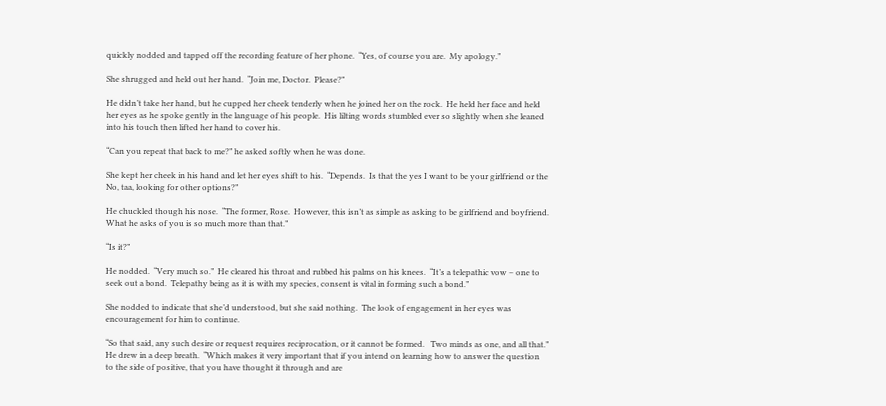quickly nodded and tapped off the recording feature of her phone.  “Yes, of course you are.  My apology.”

She shrugged and held out her hand.  “Join me, Doctor.  Please?”

He didn’t take her hand, but he cupped her cheek tenderly when he joined her on the rock.  He held her face and held her eyes as he spoke gently in the language of his people.  His lilting words stumbled ever so slightly when she leaned into his touch then lifted her hand to cover his.

“Can you repeat that back to me?” he asked softly when he was done.

She kept her cheek in his hand and let her eyes shift to his.  “Depends.  Is that the yes I want to be your girlfriend or the No, taa, looking for other options?”

He chuckled though his nose.  “The former, Rose.  However, this isn’t as simple as asking to be girlfriend and boyfriend.  What he asks of you is so much more than that.”

“Is it?”

He nodded.  “Very much so.”  He cleared his throat and rubbed his palms on his knees.  “It’s a telepathic vow – one to seek out a bond.  Telepathy being as it is with my species, consent is vital in forming such a bond.”

She nodded to indicate that she’d understood, but she said nothing.  The look of engagement in her eyes was encouragement for him to continue.

“So that said, any such desire or request requires reciprocation, or it cannot be formed.   Two minds as one, and all that.”  He drew in a deep breath.  “Which makes it very important that if you intend on learning how to answer the question to the side of positive, that you have thought it through and are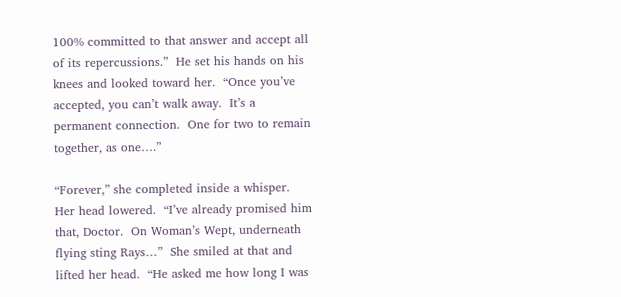100% committed to that answer and accept all of its repercussions.”  He set his hands on his knees and looked toward her.  “Once you’ve accepted, you can’t walk away.  It’s a permanent connection.  One for two to remain together, as one….”

“Forever,” she completed inside a whisper.  Her head lowered.  “I’ve already promised him that, Doctor.  On Woman’s Wept, underneath flying sting Rays…”  She smiled at that and lifted her head.  “He asked me how long I was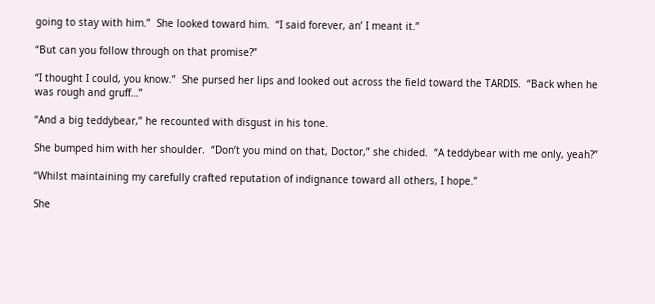going to stay with him.”  She looked toward him.  “I said forever, an’ I meant it.”

“But can you follow through on that promise?”

“I thought I could, you know.”  She pursed her lips and looked out across the field toward the TARDIS.  “Back when he was rough and gruff…”

“And a big teddybear,” he recounted with disgust in his tone.

She bumped him with her shoulder.  “Don’t you mind on that, Doctor,” she chided.  “A teddybear with me only, yeah?”

“Whilst maintaining my carefully crafted reputation of indignance toward all others, I hope.”

She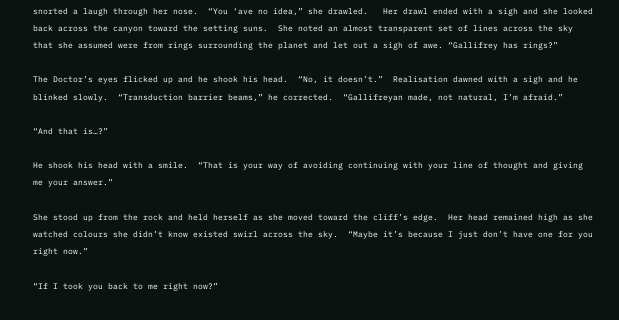snorted a laugh through her nose.  “You ‘ave no idea,” she drawled.   Her drawl ended with a sigh and she looked back across the canyon toward the setting suns.  She noted an almost transparent set of lines across the sky that she assumed were from rings surrounding the planet and let out a sigh of awe. “Gallifrey has rings?”

The Doctor’s eyes flicked up and he shook his head.  “No, it doesn’t.”  Realisation dawned with a sigh and he blinked slowly.  “Transduction barrier beams,” he corrected.  “Gallifreyan made, not natural, I’m afraid.”

“And that is…?”

He shook his head with a smile.  “That is your way of avoiding continuing with your line of thought and giving me your answer.”

She stood up from the rock and held herself as she moved toward the cliff’s edge.  Her head remained high as she watched colours she didn’t know existed swirl across the sky.  “Maybe it’s because I just don’t have one for you right now.”

“If I took you back to me right now?”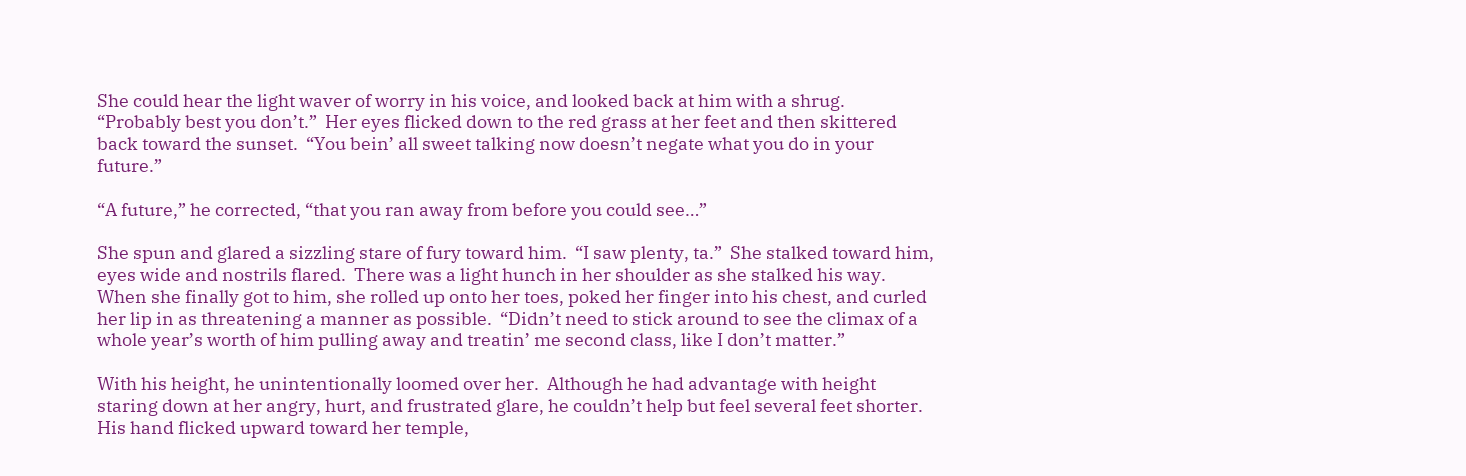She could hear the light waver of worry in his voice, and looked back at him with a shrug.  “Probably best you don’t.”  Her eyes flicked down to the red grass at her feet and then skittered back toward the sunset.  “You bein’ all sweet talking now doesn’t negate what you do in your future.”

“A future,” he corrected, “that you ran away from before you could see…”

She spun and glared a sizzling stare of fury toward him.  “I saw plenty, ta.”  She stalked toward him, eyes wide and nostrils flared.  There was a light hunch in her shoulder as she stalked his way.  When she finally got to him, she rolled up onto her toes, poked her finger into his chest, and curled her lip in as threatening a manner as possible.  “Didn’t need to stick around to see the climax of a whole year’s worth of him pulling away and treatin’ me second class, like I don’t matter.”

With his height, he unintentionally loomed over her.  Although he had advantage with height staring down at her angry, hurt, and frustrated glare, he couldn’t help but feel several feet shorter.  His hand flicked upward toward her temple,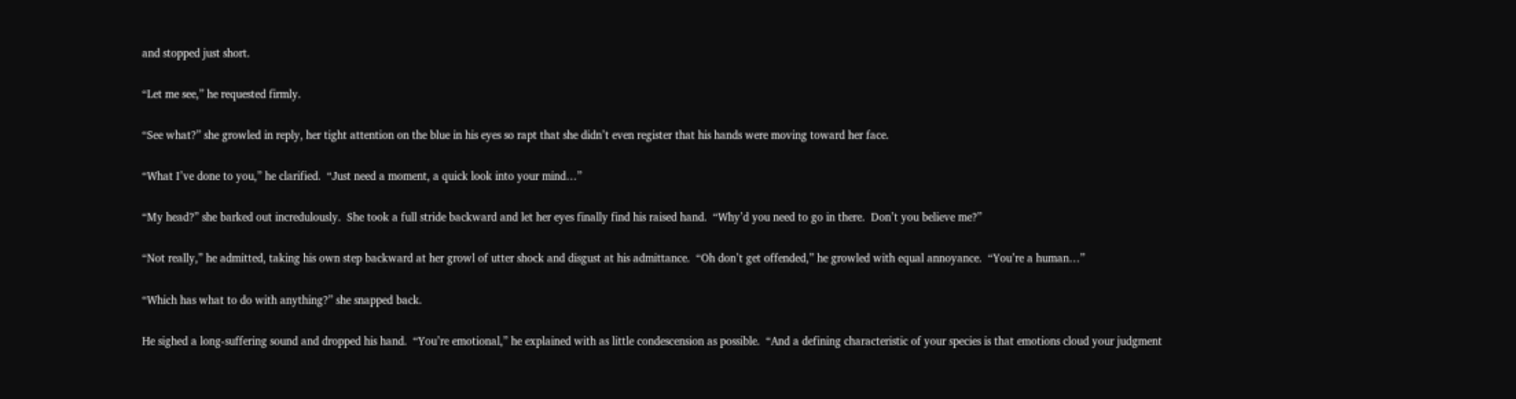and stopped just short.

“Let me see,” he requested firmly.

“See what?” she growled in reply, her tight attention on the blue in his eyes so rapt that she didn’t even register that his hands were moving toward her face.

“What I’ve done to you,” he clarified.  “Just need a moment, a quick look into your mind…”

“My head?” she barked out incredulously.  She took a full stride backward and let her eyes finally find his raised hand.  “Why’d you need to go in there.  Don’t you believe me?”

“Not really,” he admitted, taking his own step backward at her growl of utter shock and disgust at his admittance.  “Oh don’t get offended,” he growled with equal annoyance.  “You’re a human…”

“Which has what to do with anything?” she snapped back.

He sighed a long-suffering sound and dropped his hand.  “You’re emotional,” he explained with as little condescension as possible.  “And a defining characteristic of your species is that emotions cloud your judgment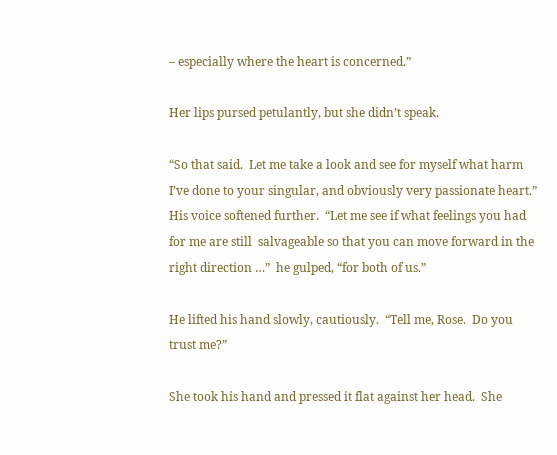– especially where the heart is concerned.”

Her lips pursed petulantly, but she didn’t speak.

“So that said.  Let me take a look and see for myself what harm I’ve done to your singular, and obviously very passionate heart.”  His voice softened further.  “Let me see if what feelings you had for me are still  salvageable so that you can move forward in the right direction …”  he gulped, “for both of us.”

He lifted his hand slowly, cautiously.  “Tell me, Rose.  Do you trust me?”

She took his hand and pressed it flat against her head.  She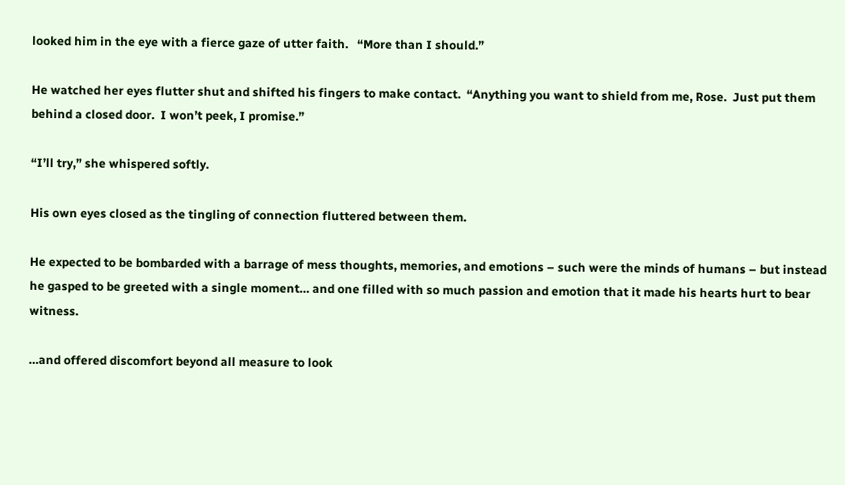looked him in the eye with a fierce gaze of utter faith.   “More than I should.”

He watched her eyes flutter shut and shifted his fingers to make contact.  “Anything you want to shield from me, Rose.  Just put them behind a closed door.  I won’t peek, I promise.”

“I’ll try,” she whispered softly.

His own eyes closed as the tingling of connection fluttered between them.

He expected to be bombarded with a barrage of mess thoughts, memories, and emotions – such were the minds of humans – but instead he gasped to be greeted with a single moment… and one filled with so much passion and emotion that it made his hearts hurt to bear witness.

…and offered discomfort beyond all measure to look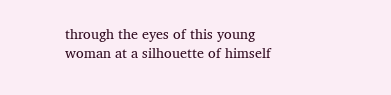through the eyes of this young woman at a silhouette of himself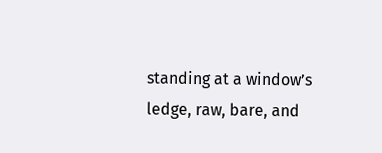standing at a window’s ledge, raw, bare, and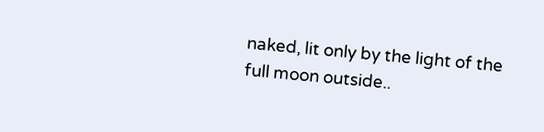naked, lit only by the light of the full moon outside..